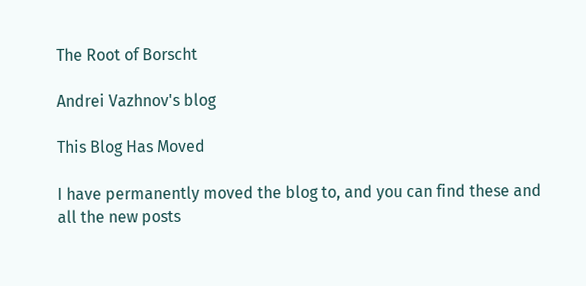The Root of Borscht

Andrei Vazhnov's blog

This Blog Has Moved

I have permanently moved the blog to, and you can find these and all the new posts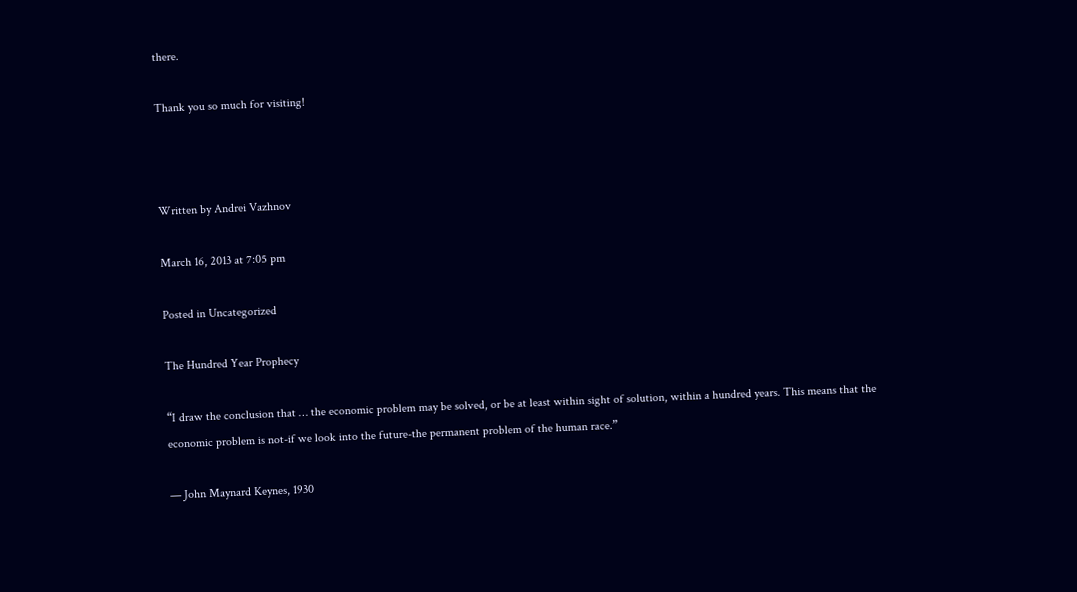there.

Thank you so much for visiting!



Written by Andrei Vazhnov

March 16, 2013 at 7:05 pm

Posted in Uncategorized

The Hundred Year Prophecy

“I draw the conclusion that … the economic problem may be solved, or be at least within sight of solution, within a hundred years. This means that the economic problem is not-if we look into the future-the permanent problem of the human race.”

— John Maynard Keynes, 1930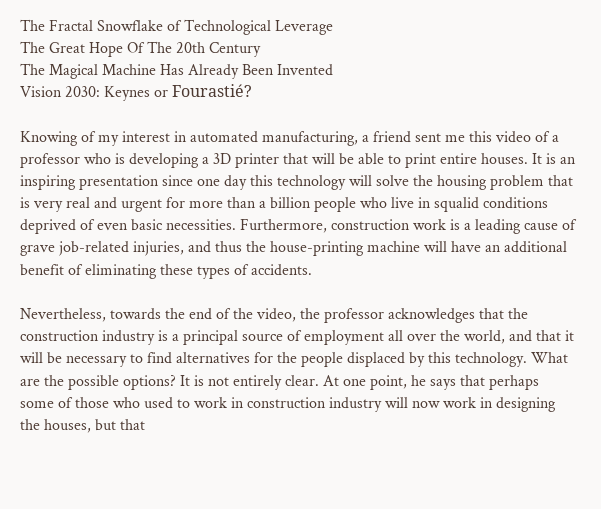The Fractal Snowflake of Technological Leverage
The Great Hope Of The 20th Century
The Magical Machine Has Already Been Invented
Vision 2030: Keynes or Fourastié?

Knowing of my interest in automated manufacturing, a friend sent me this video of a professor who is developing a 3D printer that will be able to print entire houses. It is an inspiring presentation since one day this technology will solve the housing problem that is very real and urgent for more than a billion people who live in squalid conditions deprived of even basic necessities. Furthermore, construction work is a leading cause of grave job-related injuries, and thus the house-printing machine will have an additional benefit of eliminating these types of accidents.

Nevertheless, towards the end of the video, the professor acknowledges that the construction industry is a principal source of employment all over the world, and that it will be necessary to find alternatives for the people displaced by this technology. What are the possible options? It is not entirely clear. At one point, he says that perhaps some of those who used to work in construction industry will now work in designing the houses, but that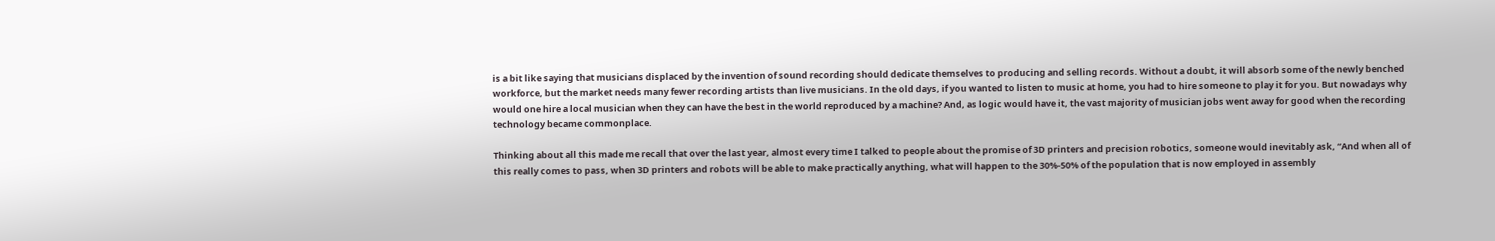is a bit like saying that musicians displaced by the invention of sound recording should dedicate themselves to producing and selling records. Without a doubt, it will absorb some of the newly benched workforce, but the market needs many fewer recording artists than live musicians. In the old days, if you wanted to listen to music at home, you had to hire someone to play it for you. But nowadays why would one hire a local musician when they can have the best in the world reproduced by a machine? And, as logic would have it, the vast majority of musician jobs went away for good when the recording technology became commonplace.

Thinking about all this made me recall that over the last year, almost every time I talked to people about the promise of 3D printers and precision robotics, someone would inevitably ask, “And when all of this really comes to pass, when 3D printers and robots will be able to make practically anything, what will happen to the 30%-50% of the population that is now employed in assembly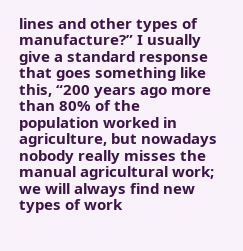lines and other types of manufacture?” I usually give a standard response that goes something like this, “200 years ago more than 80% of the population worked in agriculture, but nowadays nobody really misses the manual agricultural work; we will always find new types of work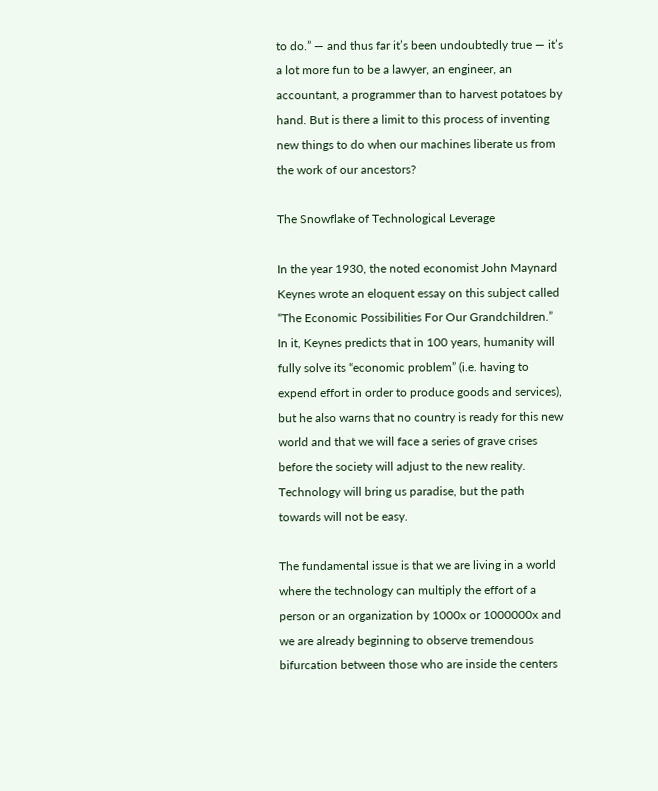to do.” — and thus far it’s been undoubtedly true — it’s a lot more fun to be a lawyer, an engineer, an accountant, a programmer than to harvest potatoes by hand. But is there a limit to this process of inventing new things to do when our machines liberate us from the work of our ancestors?

The Snowflake of Technological Leverage

In the year 1930, the noted economist John Maynard Keynes wrote an eloquent essay on this subject called “The Economic Possibilities For Our Grandchildren.” In it, Keynes predicts that in 100 years, humanity will fully solve its “economic problem” (i.e. having to expend effort in order to produce goods and services), but he also warns that no country is ready for this new world and that we will face a series of grave crises before the society will adjust to the new reality. Technology will bring us paradise, but the path towards will not be easy.

The fundamental issue is that we are living in a world where the technology can multiply the effort of a person or an organization by 1000x or 1000000x and we are already beginning to observe tremendous bifurcation between those who are inside the centers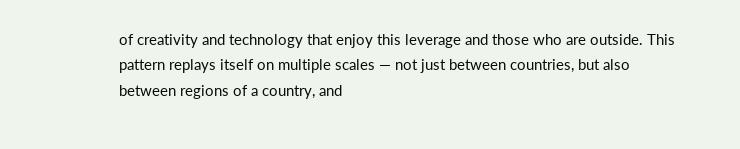of creativity and technology that enjoy this leverage and those who are outside. This pattern replays itself on multiple scales — not just between countries, but also between regions of a country, and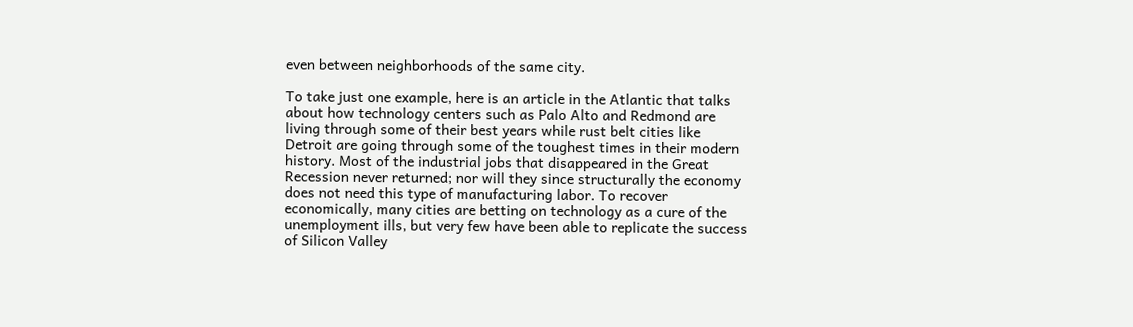even between neighborhoods of the same city.

To take just one example, here is an article in the Atlantic that talks about how technology centers such as Palo Alto and Redmond are living through some of their best years while rust belt cities like Detroit are going through some of the toughest times in their modern history. Most of the industrial jobs that disappeared in the Great Recession never returned; nor will they since structurally the economy does not need this type of manufacturing labor. To recover economically, many cities are betting on technology as a cure of the unemployment ills, but very few have been able to replicate the success of Silicon Valley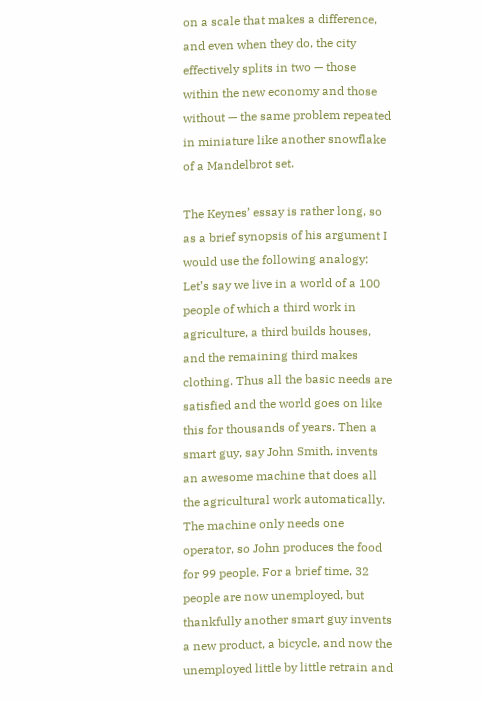on a scale that makes a difference, and even when they do, the city effectively splits in two — those within the new economy and those without — the same problem repeated in miniature like another snowflake of a Mandelbrot set.

The Keynes’ essay is rather long, so as a brief synopsis of his argument I would use the following analogy: Let’s say we live in a world of a 100 people of which a third work in agriculture, a third builds houses, and the remaining third makes clothing. Thus all the basic needs are satisfied and the world goes on like this for thousands of years. Then a smart guy, say John Smith, invents an awesome machine that does all the agricultural work automatically. The machine only needs one operator, so John produces the food for 99 people. For a brief time, 32 people are now unemployed, but thankfully another smart guy invents a new product, a bicycle, and now the unemployed little by little retrain and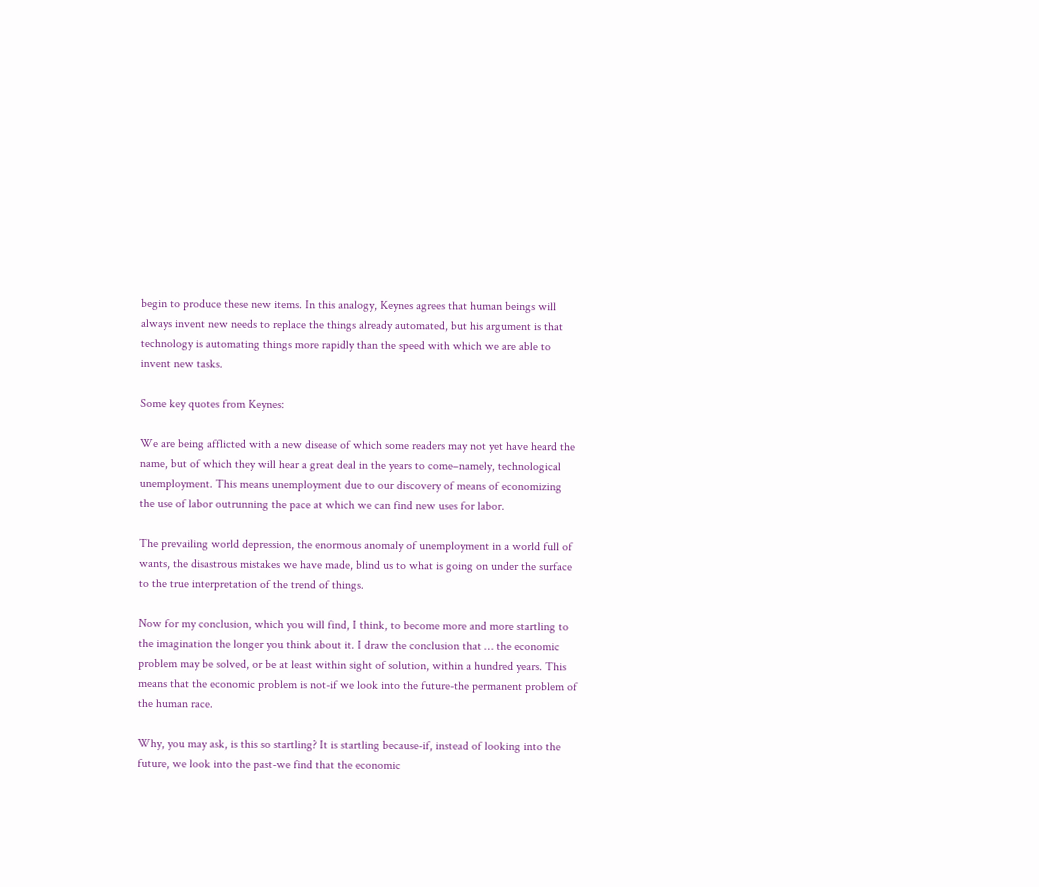begin to produce these new items. In this analogy, Keynes agrees that human beings will always invent new needs to replace the things already automated, but his argument is that technology is automating things more rapidly than the speed with which we are able to invent new tasks.

Some key quotes from Keynes:

We are being afflicted with a new disease of which some readers may not yet have heard the name, but of which they will hear a great deal in the years to come–namely, technological unemployment. This means unemployment due to our discovery of means of economizing the use of labor outrunning the pace at which we can find new uses for labor.

The prevailing world depression, the enormous anomaly of unemployment in a world full of wants, the disastrous mistakes we have made, blind us to what is going on under the surface to the true interpretation of the trend of things.

Now for my conclusion, which you will find, I think, to become more and more startling to the imagination the longer you think about it. I draw the conclusion that … the economic problem may be solved, or be at least within sight of solution, within a hundred years. This means that the economic problem is not-if we look into the future-the permanent problem of the human race.

Why, you may ask, is this so startling? It is startling because-if, instead of looking into the future, we look into the past-we find that the economic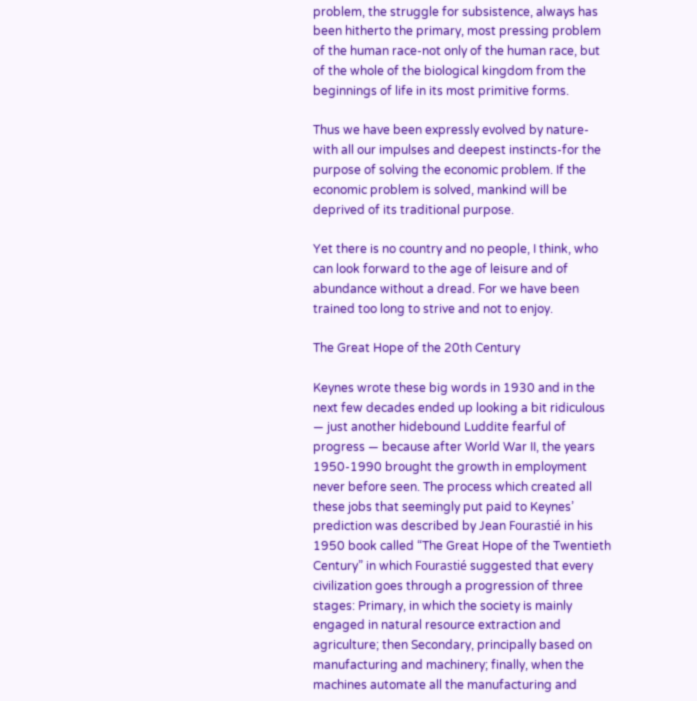problem, the struggle for subsistence, always has been hitherto the primary, most pressing problem of the human race-not only of the human race, but of the whole of the biological kingdom from the beginnings of life in its most primitive forms.

Thus we have been expressly evolved by nature-with all our impulses and deepest instincts-for the purpose of solving the economic problem. If the economic problem is solved, mankind will be deprived of its traditional purpose.

Yet there is no country and no people, I think, who can look forward to the age of leisure and of abundance without a dread. For we have been trained too long to strive and not to enjoy.

The Great Hope of the 20th Century

Keynes wrote these big words in 1930 and in the next few decades ended up looking a bit ridiculous — just another hidebound Luddite fearful of progress — because after World War II, the years 1950-1990 brought the growth in employment never before seen. The process which created all these jobs that seemingly put paid to Keynes’ prediction was described by Jean Fourastié in his 1950 book called “The Great Hope of the Twentieth Century” in which Fourastié suggested that every civilization goes through a progression of three stages: Primary, in which the society is mainly engaged in natural resource extraction and agriculture; then Secondary, principally based on manufacturing and machinery; finally, when the machines automate all the manufacturing and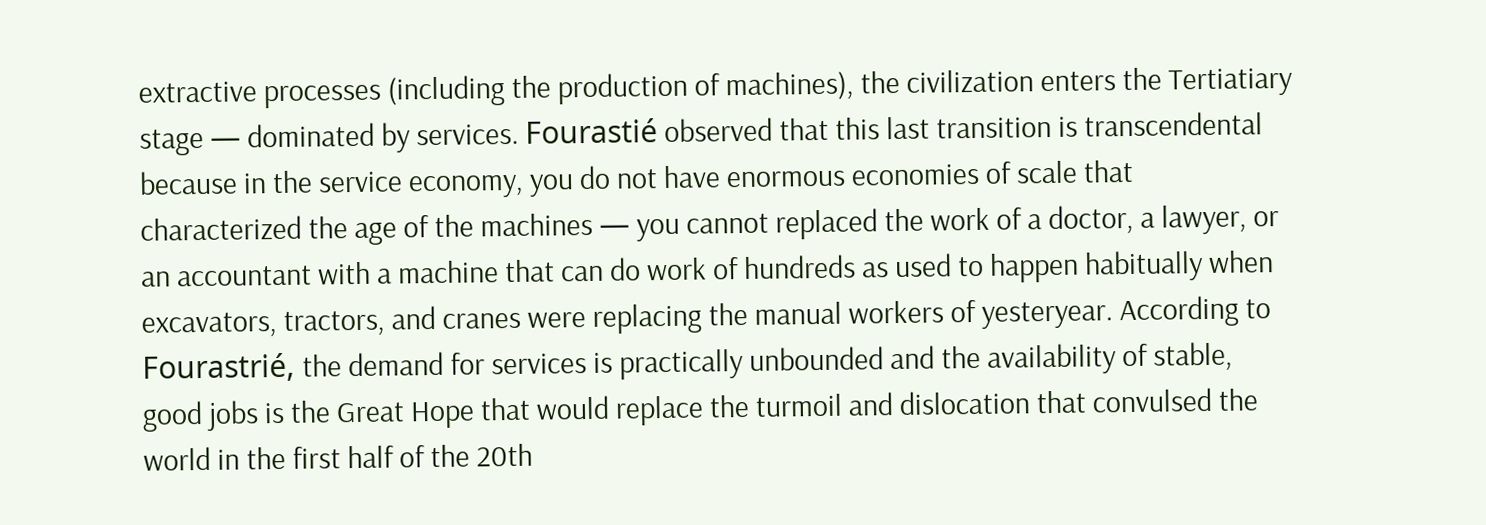extractive processes (including the production of machines), the civilization enters the Tertiatiary stage — dominated by services. Fourastié observed that this last transition is transcendental because in the service economy, you do not have enormous economies of scale that characterized the age of the machines — you cannot replaced the work of a doctor, a lawyer, or an accountant with a machine that can do work of hundreds as used to happen habitually when excavators, tractors, and cranes were replacing the manual workers of yesteryear. According to Fourastrié, the demand for services is practically unbounded and the availability of stable, good jobs is the Great Hope that would replace the turmoil and dislocation that convulsed the world in the first half of the 20th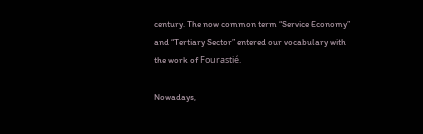century. The now common term “Service Economy” and “Tertiary Sector” entered our vocabulary with the work of Fourastié.

Nowadays,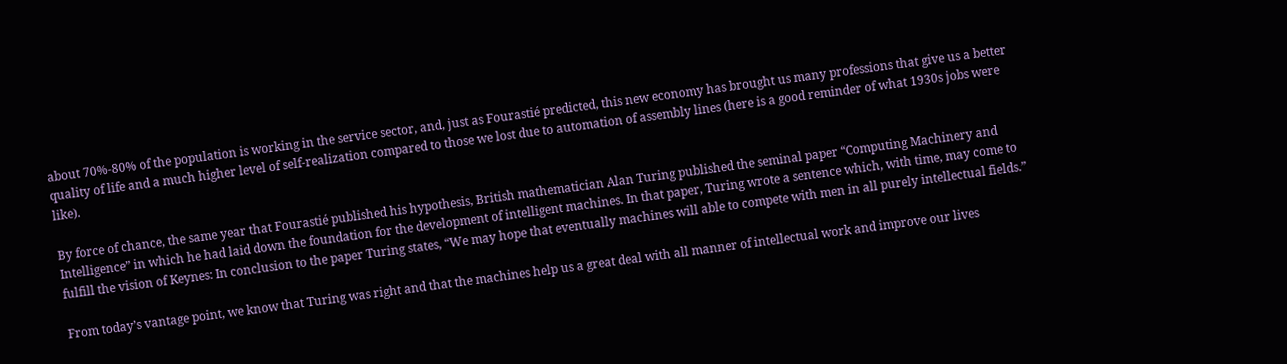about 70%-80% of the population is working in the service sector, and, just as Fourastié predicted, this new economy has brought us many professions that give us a better quality of life and a much higher level of self-realization compared to those we lost due to automation of assembly lines (here is a good reminder of what 1930s jobs were like).

By force of chance, the same year that Fourastié published his hypothesis, British mathematician Alan Turing published the seminal paper “Computing Machinery and Intelligence” in which he had laid down the foundation for the development of intelligent machines. In that paper, Turing wrote a sentence which, with time, may come to fulfill the vision of Keynes: In conclusion to the paper Turing states, “We may hope that eventually machines will able to compete with men in all purely intellectual fields.”

From today’s vantage point, we know that Turing was right and that the machines help us a great deal with all manner of intellectual work and improve our lives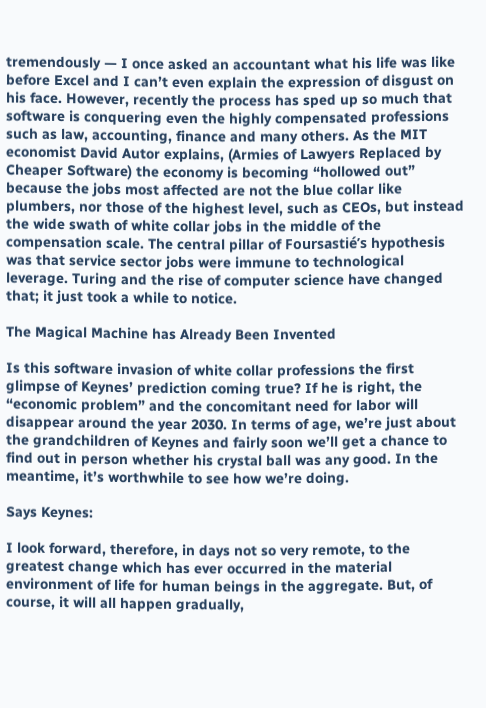tremendously — I once asked an accountant what his life was like before Excel and I can’t even explain the expression of disgust on his face. However, recently the process has sped up so much that software is conquering even the highly compensated professions such as law, accounting, finance and many others. As the MIT economist David Autor explains, (Armies of Lawyers Replaced by Cheaper Software) the economy is becoming “hollowed out” because the jobs most affected are not the blue collar like plumbers, nor those of the highest level, such as CEOs, but instead the wide swath of white collar jobs in the middle of the compensation scale. The central pillar of Foursastié’s hypothesis was that service sector jobs were immune to technological leverage. Turing and the rise of computer science have changed that; it just took a while to notice.

The Magical Machine has Already Been Invented

Is this software invasion of white collar professions the first glimpse of Keynes’ prediction coming true? If he is right, the “economic problem” and the concomitant need for labor will disappear around the year 2030. In terms of age, we’re just about the grandchildren of Keynes and fairly soon we’ll get a chance to find out in person whether his crystal ball was any good. In the meantime, it’s worthwhile to see how we’re doing.

Says Keynes:

I look forward, therefore, in days not so very remote, to the greatest change which has ever occurred in the material environment of life for human beings in the aggregate. But, of course, it will all happen gradually,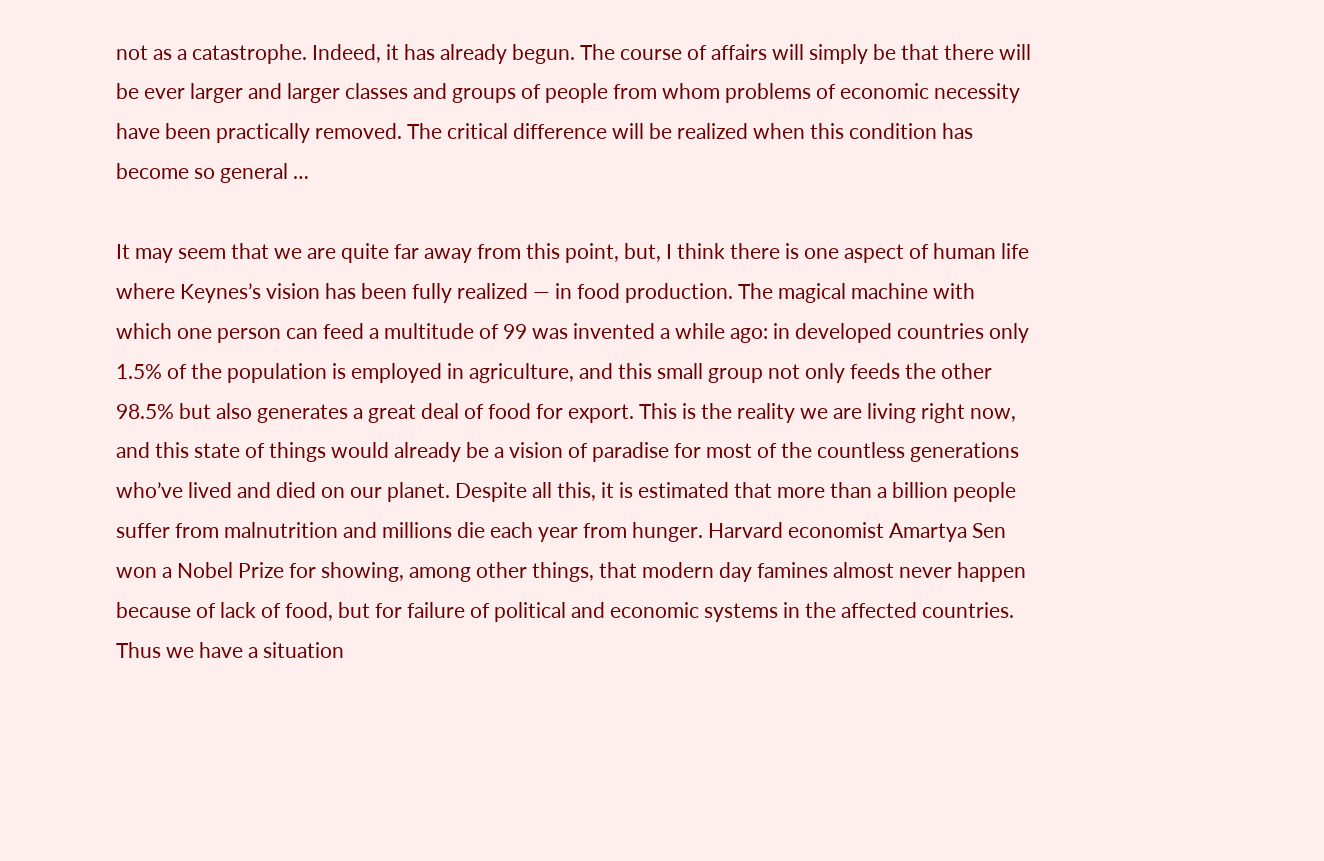not as a catastrophe. Indeed, it has already begun. The course of affairs will simply be that there will be ever larger and larger classes and groups of people from whom problems of economic necessity have been practically removed. The critical difference will be realized when this condition has become so general …

It may seem that we are quite far away from this point, but, I think there is one aspect of human life where Keynes’s vision has been fully realized — in food production. The magical machine with which one person can feed a multitude of 99 was invented a while ago: in developed countries only 1.5% of the population is employed in agriculture, and this small group not only feeds the other 98.5% but also generates a great deal of food for export. This is the reality we are living right now, and this state of things would already be a vision of paradise for most of the countless generations who’ve lived and died on our planet. Despite all this, it is estimated that more than a billion people suffer from malnutrition and millions die each year from hunger. Harvard economist Amartya Sen won a Nobel Prize for showing, among other things, that modern day famines almost never happen because of lack of food, but for failure of political and economic systems in the affected countries. Thus we have a situation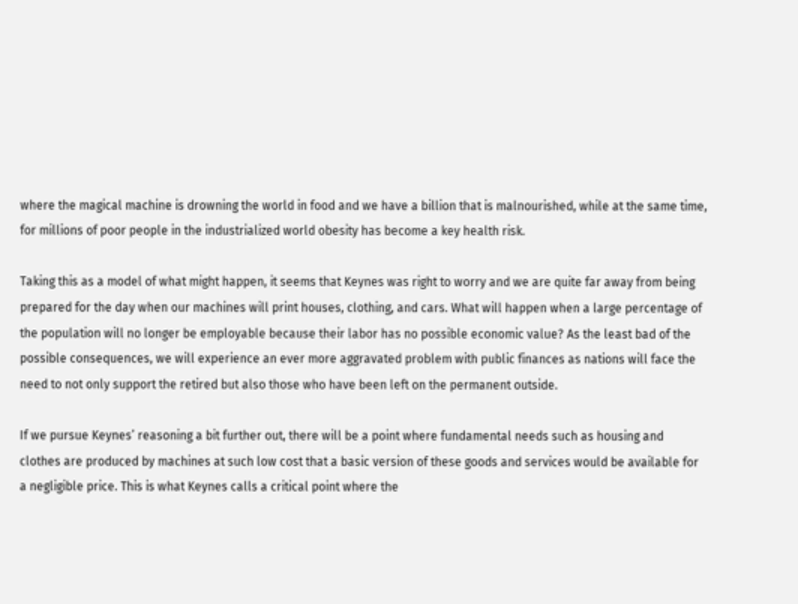where the magical machine is drowning the world in food and we have a billion that is malnourished, while at the same time, for millions of poor people in the industrialized world obesity has become a key health risk.

Taking this as a model of what might happen, it seems that Keynes was right to worry and we are quite far away from being prepared for the day when our machines will print houses, clothing, and cars. What will happen when a large percentage of the population will no longer be employable because their labor has no possible economic value? As the least bad of the possible consequences, we will experience an ever more aggravated problem with public finances as nations will face the need to not only support the retired but also those who have been left on the permanent outside.

If we pursue Keynes’ reasoning a bit further out, there will be a point where fundamental needs such as housing and clothes are produced by machines at such low cost that a basic version of these goods and services would be available for a negligible price. This is what Keynes calls a critical point where the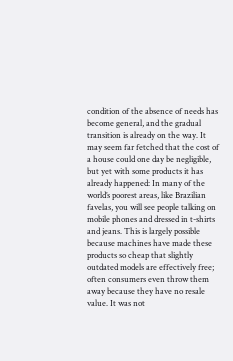condition of the absence of needs has become general, and the gradual transition is already on the way. It may seem far fetched that the cost of a house could one day be negligible, but yet with some products it has already happened: In many of the world’s poorest areas, like Brazilian favelas, you will see people talking on mobile phones and dressed in t-shirts and jeans. This is largely possible because machines have made these products so cheap that slightly outdated models are effectively free; often consumers even throw them away because they have no resale value. It was not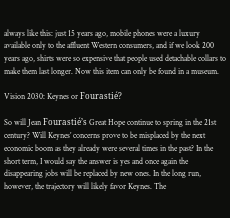always like this: just 15 years ago, mobile phones were a luxury available only to the affluent Western consumers, and if we look 200 years ago, shirts were so expensive that people used detachable collars to make them last longer. Now this item can only be found in a museum.

Vision 2030: Keynes or Fourastié?

So will Jean Fourastié’s Great Hope continue to spring in the 21st century? Will Keynes’ concerns prove to be misplaced by the next economic boom as they already were several times in the past? In the short term, I would say the answer is yes and once again the disappearing jobs will be replaced by new ones. In the long run, however, the trajectory will likely favor Keynes. The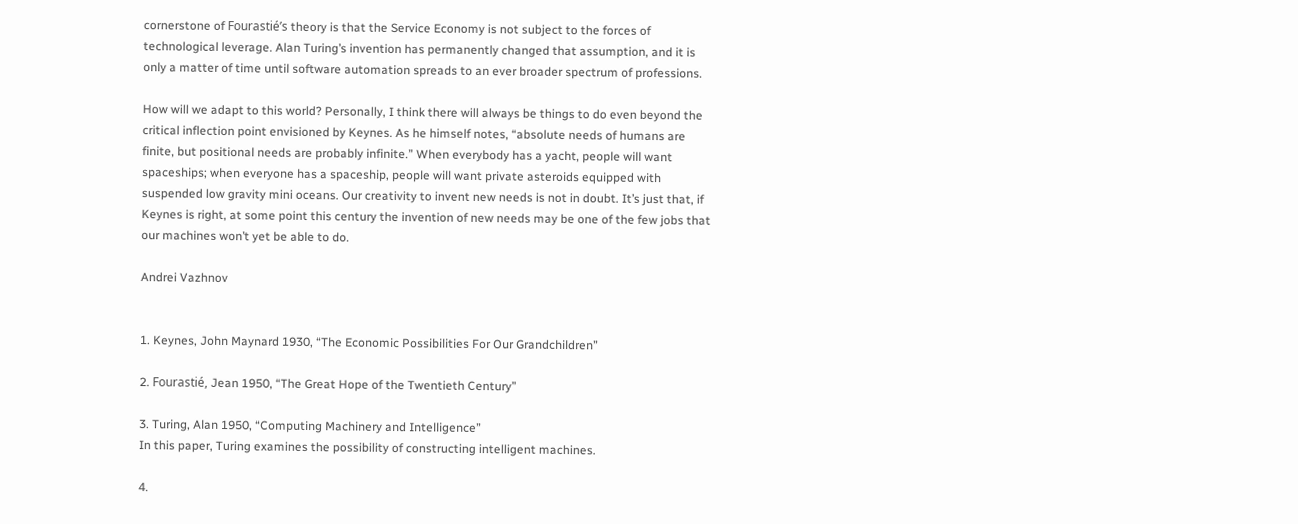cornerstone of Fourastié’s theory is that the Service Economy is not subject to the forces of technological leverage. Alan Turing’s invention has permanently changed that assumption, and it is only a matter of time until software automation spreads to an ever broader spectrum of professions.

How will we adapt to this world? Personally, I think there will always be things to do even beyond the critical inflection point envisioned by Keynes. As he himself notes, “absolute needs of humans are finite, but positional needs are probably infinite.” When everybody has a yacht, people will want spaceships; when everyone has a spaceship, people will want private asteroids equipped with suspended low gravity mini oceans. Our creativity to invent new needs is not in doubt. It’s just that, if Keynes is right, at some point this century the invention of new needs may be one of the few jobs that our machines won’t yet be able to do.

Andrei Vazhnov


1. Keynes, John Maynard 1930, “The Economic Possibilities For Our Grandchildren”

2. Fourastié, Jean 1950, “The Great Hope of the Twentieth Century”

3. Turing, Alan 1950, “Computing Machinery and Intelligence”
In this paper, Turing examines the possibility of constructing intelligent machines.

4.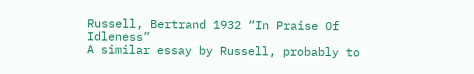Russell, Bertrand 1932 “In Praise Of Idleness”
A similar essay by Russell, probably to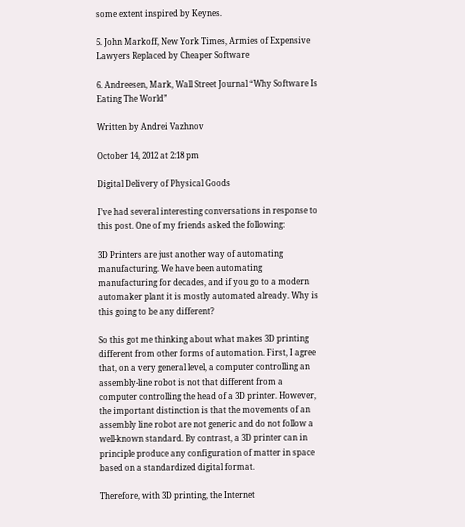some extent inspired by Keynes.

5. John Markoff, New York Times, Armies of Expensive Lawyers Replaced by Cheaper Software

6. Andreesen, Mark, Wall Street Journal “Why Software Is Eating The World”

Written by Andrei Vazhnov

October 14, 2012 at 2:18 pm

Digital Delivery of Physical Goods

I’ve had several interesting conversations in response to this post. One of my friends asked the following:

3D Printers are just another way of automating manufacturing. We have been automating manufacturing for decades, and if you go to a modern automaker plant it is mostly automated already. Why is this going to be any different?

So this got me thinking about what makes 3D printing different from other forms of automation. First, I agree that, on a very general level, a computer controlling an assembly-line robot is not that different from a computer controlling the head of a 3D printer. However, the important distinction is that the movements of an assembly line robot are not generic and do not follow a well-known standard. By contrast, a 3D printer can in principle produce any configuration of matter in space based on a standardized digital format.

Therefore, with 3D printing, the Internet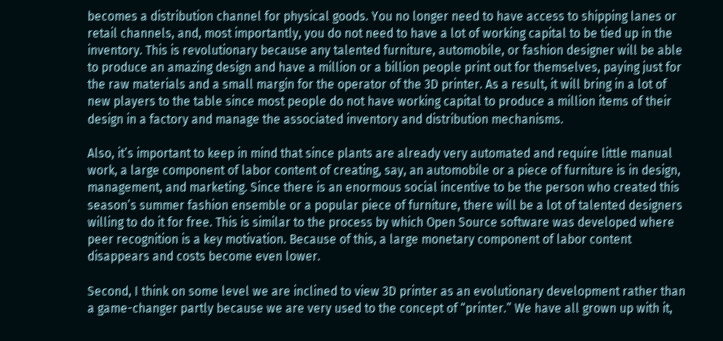becomes a distribution channel for physical goods. You no longer need to have access to shipping lanes or retail channels, and, most importantly, you do not need to have a lot of working capital to be tied up in the inventory. This is revolutionary because any talented furniture, automobile, or fashion designer will be able to produce an amazing design and have a million or a billion people print out for themselves, paying just for the raw materials and a small margin for the operator of the 3D printer. As a result, it will bring in a lot of new players to the table since most people do not have working capital to produce a million items of their design in a factory and manage the associated inventory and distribution mechanisms.

Also, it’s important to keep in mind that since plants are already very automated and require little manual work, a large component of labor content of creating, say, an automobile or a piece of furniture is in design, management, and marketing. Since there is an enormous social incentive to be the person who created this season’s summer fashion ensemble or a popular piece of furniture, there will be a lot of talented designers willing to do it for free. This is similar to the process by which Open Source software was developed where peer recognition is a key motivation. Because of this, a large monetary component of labor content disappears and costs become even lower.

Second, I think on some level we are inclined to view 3D printer as an evolutionary development rather than a game-changer partly because we are very used to the concept of “printer.” We have all grown up with it,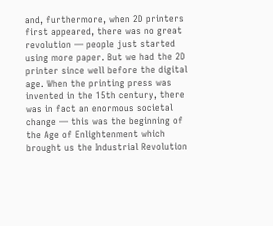and, furthermore, when 2D printers first appeared, there was no great revolution — people just started using more paper. But we had the 2D printer since well before the digital age. When the printing press was invented in the 15th century, there was in fact an enormous societal change — this was the beginning of the Age of Enlightenment which brought us the Industrial Revolution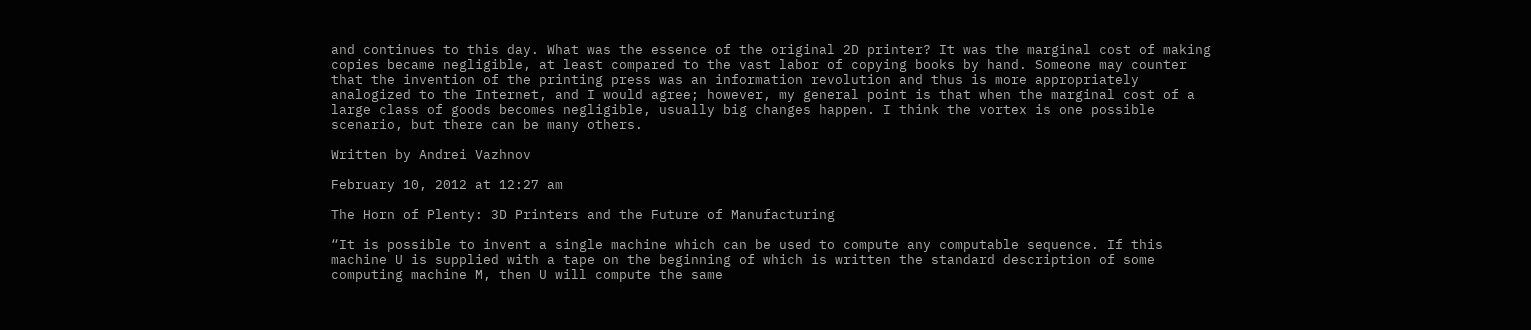and continues to this day. What was the essence of the original 2D printer? It was the marginal cost of making copies became negligible, at least compared to the vast labor of copying books by hand. Someone may counter that the invention of the printing press was an information revolution and thus is more appropriately analogized to the Internet, and I would agree; however, my general point is that when the marginal cost of a large class of goods becomes negligible, usually big changes happen. I think the vortex is one possible scenario, but there can be many others.

Written by Andrei Vazhnov

February 10, 2012 at 12:27 am

The Horn of Plenty: 3D Printers and the Future of Manufacturing

“It is possible to invent a single machine which can be used to compute any computable sequence. If this machine U is supplied with a tape on the beginning of which is written the standard description of some computing machine M, then U will compute the same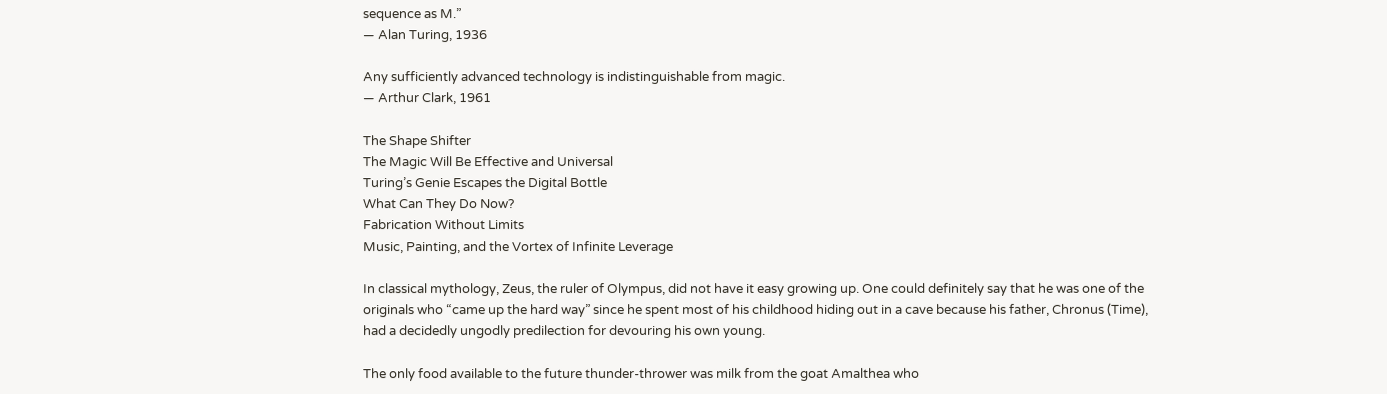sequence as M.”
— Alan Turing, 1936

Any sufficiently advanced technology is indistinguishable from magic.
— Arthur Clark, 1961

The Shape Shifter
The Magic Will Be Effective and Universal
Turing’s Genie Escapes the Digital Bottle
What Can They Do Now?
Fabrication Without Limits
Music, Painting, and the Vortex of Infinite Leverage

In classical mythology, Zeus, the ruler of Olympus, did not have it easy growing up. One could definitely say that he was one of the originals who “came up the hard way” since he spent most of his childhood hiding out in a cave because his father, Chronus (Time), had a decidedly ungodly predilection for devouring his own young.

The only food available to the future thunder-thrower was milk from the goat Amalthea who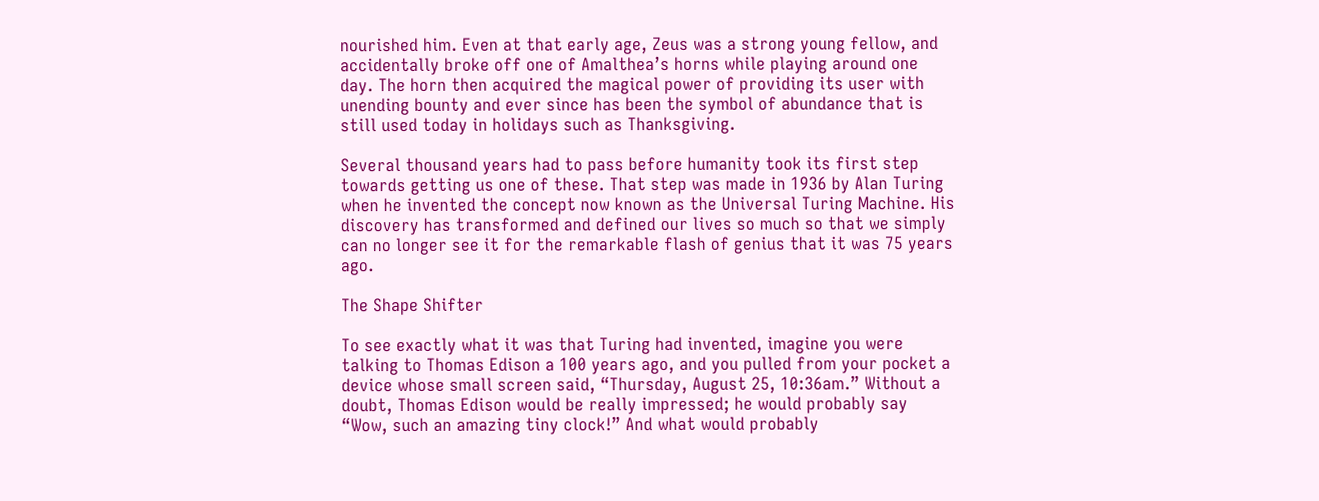nourished him. Even at that early age, Zeus was a strong young fellow, and accidentally broke off one of Amalthea’s horns while playing around one day. The horn then acquired the magical power of providing its user with unending bounty and ever since has been the symbol of abundance that is still used today in holidays such as Thanksgiving.

Several thousand years had to pass before humanity took its first step towards getting us one of these. That step was made in 1936 by Alan Turing when he invented the concept now known as the Universal Turing Machine. His discovery has transformed and defined our lives so much so that we simply can no longer see it for the remarkable flash of genius that it was 75 years ago.

The Shape Shifter

To see exactly what it was that Turing had invented, imagine you were talking to Thomas Edison a 100 years ago, and you pulled from your pocket a device whose small screen said, “Thursday, August 25, 10:36am.” Without a doubt, Thomas Edison would be really impressed; he would probably say “Wow, such an amazing tiny clock!” And what would probably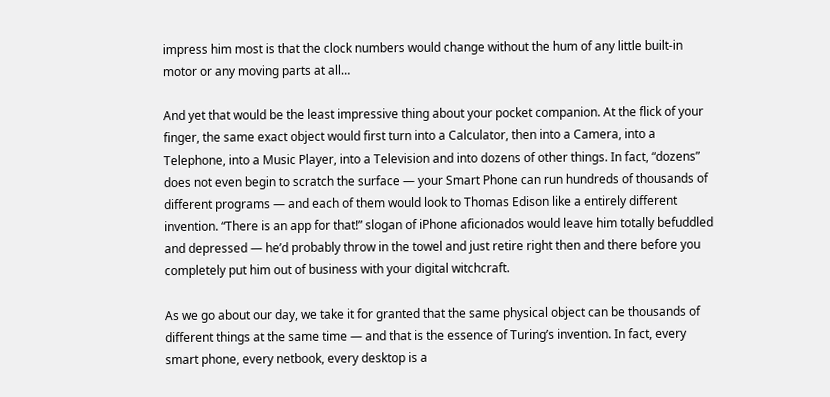impress him most is that the clock numbers would change without the hum of any little built-in motor or any moving parts at all…

And yet that would be the least impressive thing about your pocket companion. At the flick of your finger, the same exact object would first turn into a Calculator, then into a Camera, into a Telephone, into a Music Player, into a Television and into dozens of other things. In fact, “dozens” does not even begin to scratch the surface — your Smart Phone can run hundreds of thousands of different programs — and each of them would look to Thomas Edison like a entirely different invention. “There is an app for that!” slogan of iPhone aficionados would leave him totally befuddled and depressed — he’d probably throw in the towel and just retire right then and there before you completely put him out of business with your digital witchcraft.

As we go about our day, we take it for granted that the same physical object can be thousands of different things at the same time — and that is the essence of Turing’s invention. In fact, every smart phone, every netbook, every desktop is a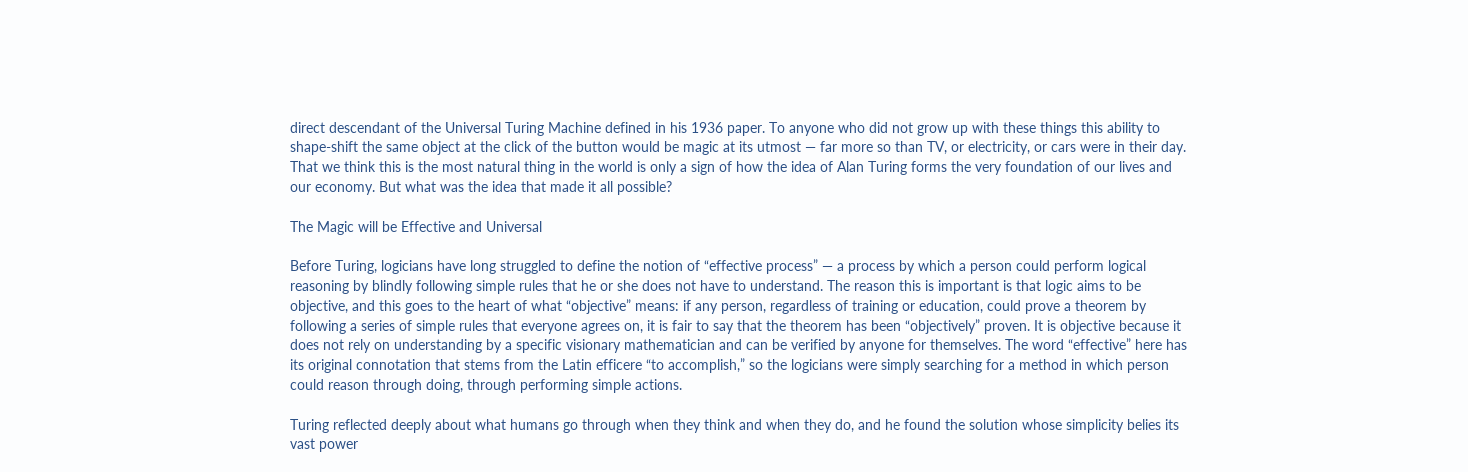direct descendant of the Universal Turing Machine defined in his 1936 paper. To anyone who did not grow up with these things this ability to shape-shift the same object at the click of the button would be magic at its utmost — far more so than TV, or electricity, or cars were in their day. That we think this is the most natural thing in the world is only a sign of how the idea of Alan Turing forms the very foundation of our lives and our economy. But what was the idea that made it all possible?

The Magic will be Effective and Universal

Before Turing, logicians have long struggled to define the notion of “effective process” — a process by which a person could perform logical reasoning by blindly following simple rules that he or she does not have to understand. The reason this is important is that logic aims to be objective, and this goes to the heart of what “objective” means: if any person, regardless of training or education, could prove a theorem by following a series of simple rules that everyone agrees on, it is fair to say that the theorem has been “objectively” proven. It is objective because it does not rely on understanding by a specific visionary mathematician and can be verified by anyone for themselves. The word “effective” here has its original connotation that stems from the Latin efficere “to accomplish,” so the logicians were simply searching for a method in which person could reason through doing, through performing simple actions.

Turing reflected deeply about what humans go through when they think and when they do, and he found the solution whose simplicity belies its vast power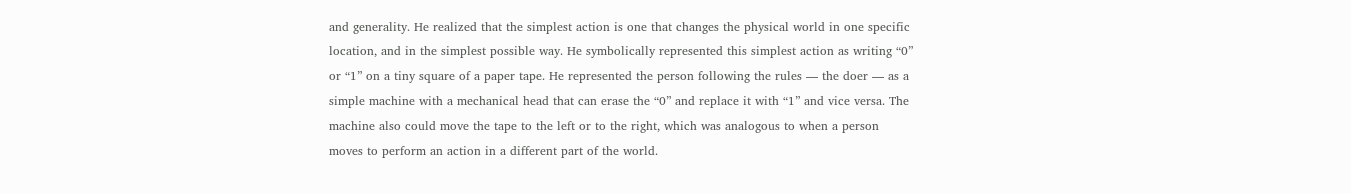and generality. He realized that the simplest action is one that changes the physical world in one specific location, and in the simplest possible way. He symbolically represented this simplest action as writing “0” or “1” on a tiny square of a paper tape. He represented the person following the rules — the doer — as a simple machine with a mechanical head that can erase the “0” and replace it with “1” and vice versa. The machine also could move the tape to the left or to the right, which was analogous to when a person moves to perform an action in a different part of the world.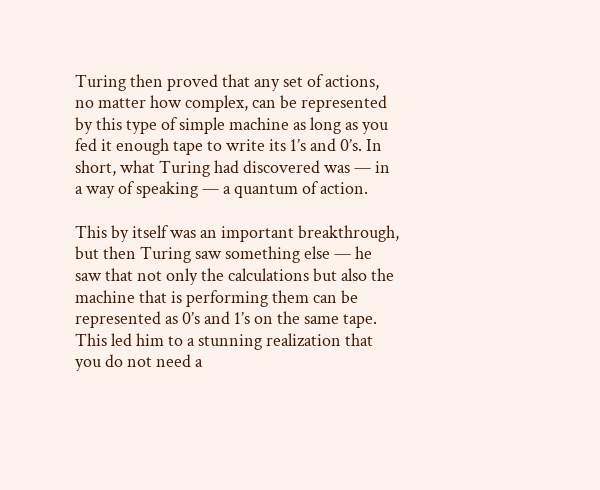Turing then proved that any set of actions, no matter how complex, can be represented by this type of simple machine as long as you fed it enough tape to write its 1’s and 0’s. In short, what Turing had discovered was — in a way of speaking — a quantum of action.

This by itself was an important breakthrough, but then Turing saw something else — he saw that not only the calculations but also the machine that is performing them can be represented as 0’s and 1’s on the same tape. This led him to a stunning realization that you do not need a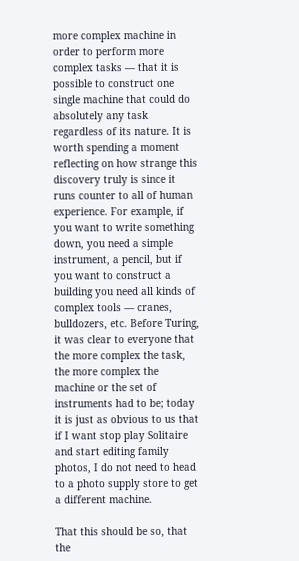more complex machine in order to perform more complex tasks — that it is possible to construct one single machine that could do absolutely any task regardless of its nature. It is worth spending a moment reflecting on how strange this discovery truly is since it runs counter to all of human experience. For example, if you want to write something down, you need a simple instrument, a pencil, but if you want to construct a building you need all kinds of complex tools — cranes, bulldozers, etc. Before Turing, it was clear to everyone that the more complex the task, the more complex the machine or the set of instruments had to be; today it is just as obvious to us that if I want stop play Solitaire and start editing family photos, I do not need to head to a photo supply store to get a different machine.

That this should be so, that the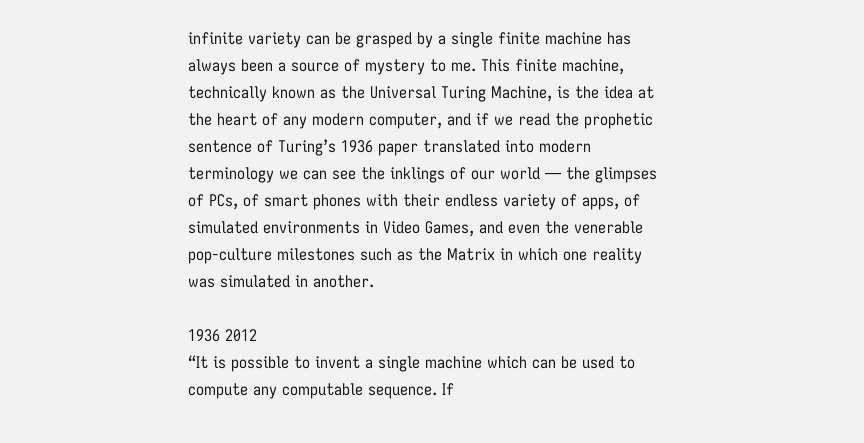infinite variety can be grasped by a single finite machine has always been a source of mystery to me. This finite machine, technically known as the Universal Turing Machine, is the idea at the heart of any modern computer, and if we read the prophetic sentence of Turing’s 1936 paper translated into modern terminology we can see the inklings of our world — the glimpses of PCs, of smart phones with their endless variety of apps, of simulated environments in Video Games, and even the venerable pop-culture milestones such as the Matrix in which one reality was simulated in another.

1936 2012
“It is possible to invent a single machine which can be used to compute any computable sequence. If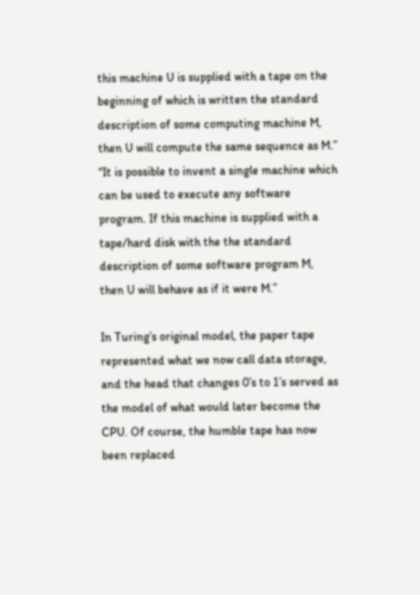this machine U is supplied with a tape on the beginning of which is written the standard description of some computing machine M, then U will compute the same sequence as M.” “It is possible to invent a single machine which can be used to execute any software program. If this machine is supplied with a tape/hard disk with the the standard description of some software program M, then U will behave as if it were M.”

In Turing’s original model, the paper tape represented what we now call data storage, and the head that changes 0’s to 1’s served as the model of what would later become the CPU. Of course, the humble tape has now been replaced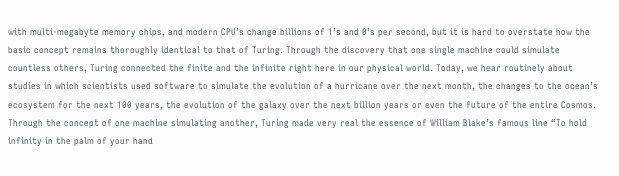with multi-megabyte memory chips, and modern CPU’s change billions of 1’s and 0’s per second, but it is hard to overstate how the basic concept remains thoroughly identical to that of Turing. Through the discovery that one single machine could simulate countless others, Turing connected the finite and the infinite right here in our physical world. Today, we hear routinely about studies in which scientists used software to simulate the evolution of a hurricane over the next month, the changes to the ocean’s ecosystem for the next 100 years, the evolution of the galaxy over the next billion years or even the future of the entire Cosmos. Through the concept of one machine simulating another, Turing made very real the essence of William Blake’s famous line “To hold infinity in the palm of your hand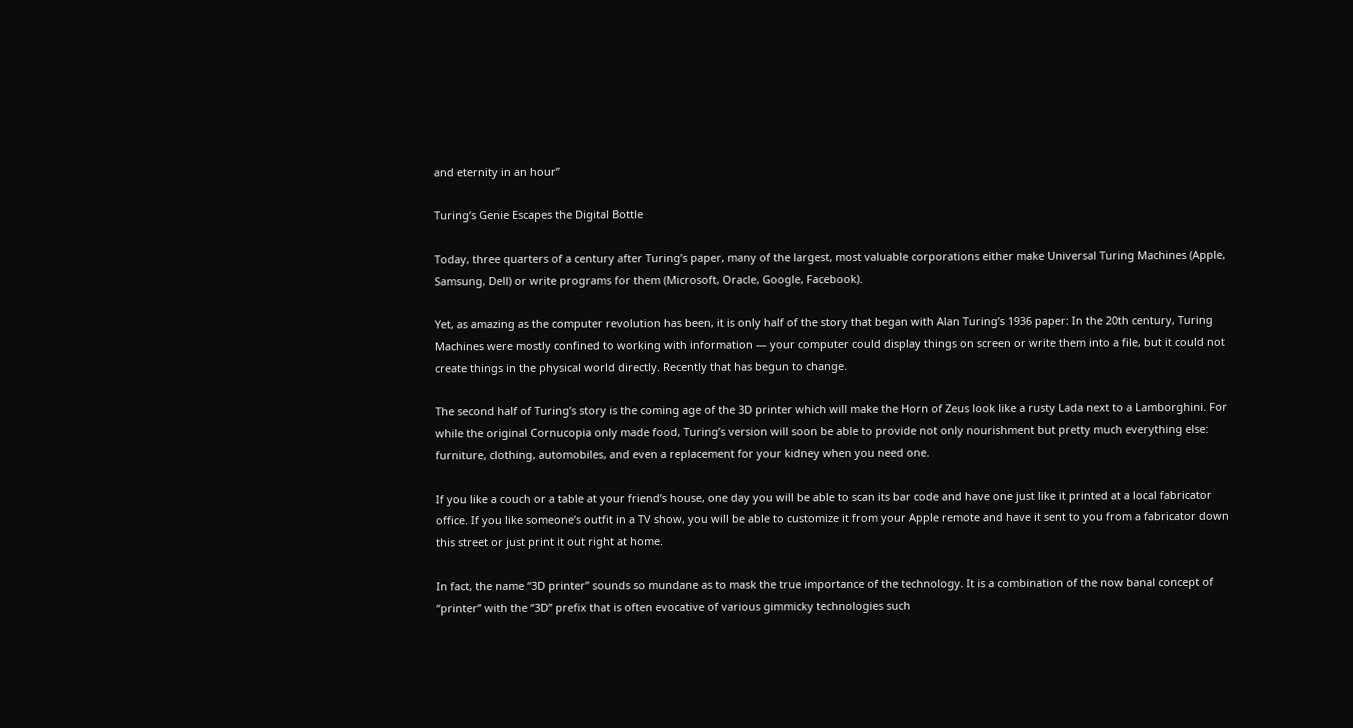and eternity in an hour”

Turing’s Genie Escapes the Digital Bottle

Today, three quarters of a century after Turing’s paper, many of the largest, most valuable corporations either make Universal Turing Machines (Apple, Samsung, Dell) or write programs for them (Microsoft, Oracle, Google, Facebook).

Yet, as amazing as the computer revolution has been, it is only half of the story that began with Alan Turing’s 1936 paper: In the 20th century, Turing Machines were mostly confined to working with information — your computer could display things on screen or write them into a file, but it could not create things in the physical world directly. Recently that has begun to change.

The second half of Turing’s story is the coming age of the 3D printer which will make the Horn of Zeus look like a rusty Lada next to a Lamborghini. For while the original Cornucopia only made food, Turing’s version will soon be able to provide not only nourishment but pretty much everything else: furniture, clothing, automobiles, and even a replacement for your kidney when you need one.

If you like a couch or a table at your friend’s house, one day you will be able to scan its bar code and have one just like it printed at a local fabricator office. If you like someone’s outfit in a TV show, you will be able to customize it from your Apple remote and have it sent to you from a fabricator down this street or just print it out right at home.

In fact, the name “3D printer” sounds so mundane as to mask the true importance of the technology. It is a combination of the now banal concept of “printer” with the “3D” prefix that is often evocative of various gimmicky technologies such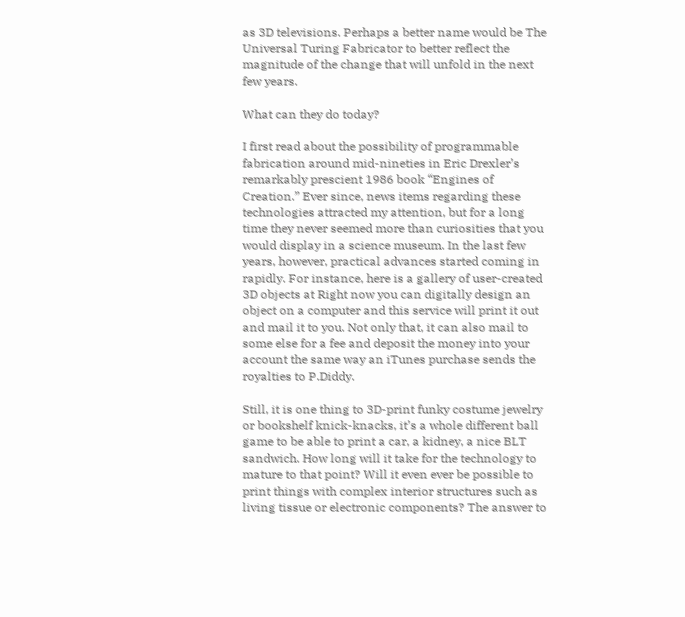as 3D televisions. Perhaps a better name would be The Universal Turing Fabricator to better reflect the magnitude of the change that will unfold in the next few years.

What can they do today?

I first read about the possibility of programmable fabrication around mid-nineties in Eric Drexler’s remarkably prescient 1986 book “Engines of Creation.” Ever since, news items regarding these technologies attracted my attention, but for a long time they never seemed more than curiosities that you would display in a science museum. In the last few years, however, practical advances started coming in rapidly. For instance, here is a gallery of user-created 3D objects at Right now you can digitally design an object on a computer and this service will print it out and mail it to you. Not only that, it can also mail to some else for a fee and deposit the money into your account the same way an iTunes purchase sends the royalties to P.Diddy.

Still, it is one thing to 3D-print funky costume jewelry or bookshelf knick-knacks, it’s a whole different ball game to be able to print a car, a kidney, a nice BLT sandwich. How long will it take for the technology to mature to that point? Will it even ever be possible to print things with complex interior structures such as living tissue or electronic components? The answer to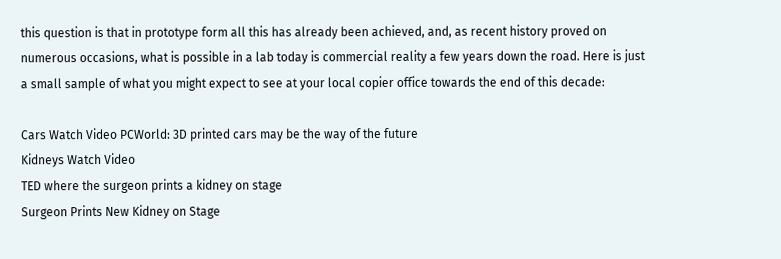this question is that in prototype form all this has already been achieved, and, as recent history proved on numerous occasions, what is possible in a lab today is commercial reality a few years down the road. Here is just a small sample of what you might expect to see at your local copier office towards the end of this decade:

Cars Watch Video PCWorld: 3D printed cars may be the way of the future
Kidneys Watch Video
TED where the surgeon prints a kidney on stage
Surgeon Prints New Kidney on Stage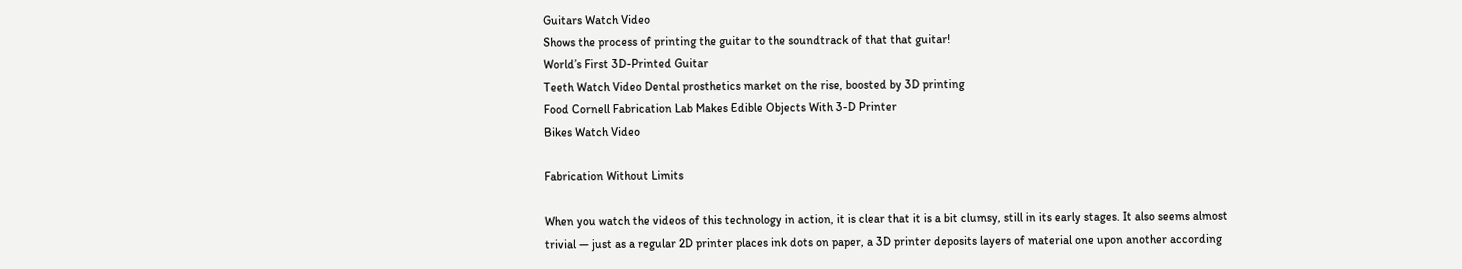Guitars Watch Video
Shows the process of printing the guitar to the soundtrack of that that guitar!
World’s First 3D-Printed Guitar
Teeth Watch Video Dental prosthetics market on the rise, boosted by 3D printing
Food Cornell Fabrication Lab Makes Edible Objects With 3-D Printer
Bikes Watch Video

Fabrication Without Limits

When you watch the videos of this technology in action, it is clear that it is a bit clumsy, still in its early stages. It also seems almost trivial — just as a regular 2D printer places ink dots on paper, a 3D printer deposits layers of material one upon another according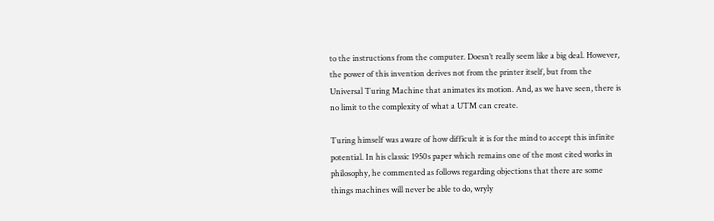to the instructions from the computer. Doesn’t really seem like a big deal. However, the power of this invention derives not from the printer itself, but from the Universal Turing Machine that animates its motion. And, as we have seen, there is no limit to the complexity of what a UTM can create.

Turing himself was aware of how difficult it is for the mind to accept this infinite potential. In his classic 1950s paper which remains one of the most cited works in philosophy, he commented as follows regarding objections that there are some things machines will never be able to do, wryly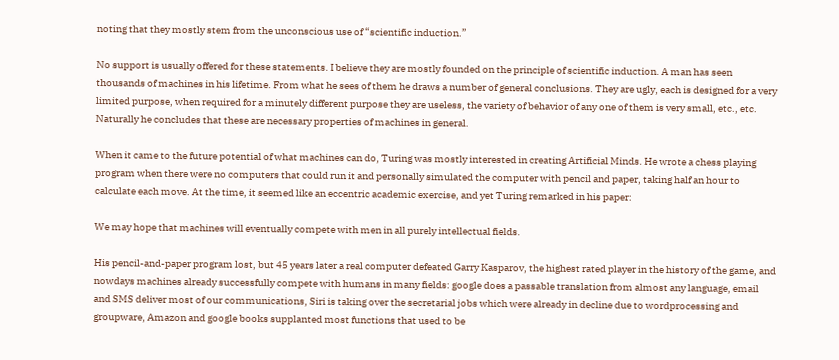noting that they mostly stem from the unconscious use of “scientific induction.”

No support is usually offered for these statements. I believe they are mostly founded on the principle of scientific induction. A man has seen thousands of machines in his lifetime. From what he sees of them he draws a number of general conclusions. They are ugly, each is designed for a very limited purpose, when required for a minutely different purpose they are useless, the variety of behavior of any one of them is very small, etc., etc. Naturally he concludes that these are necessary properties of machines in general.

When it came to the future potential of what machines can do, Turing was mostly interested in creating Artificial Minds. He wrote a chess playing program when there were no computers that could run it and personally simulated the computer with pencil and paper, taking half an hour to calculate each move. At the time, it seemed like an eccentric academic exercise, and yet Turing remarked in his paper:

We may hope that machines will eventually compete with men in all purely intellectual fields.

His pencil-and-paper program lost, but 45 years later a real computer defeated Garry Kasparov, the highest rated player in the history of the game, and nowdays machines already successfully compete with humans in many fields: google does a passable translation from almost any language, email and SMS deliver most of our communications, Siri is taking over the secretarial jobs which were already in decline due to wordprocessing and groupware, Amazon and google books supplanted most functions that used to be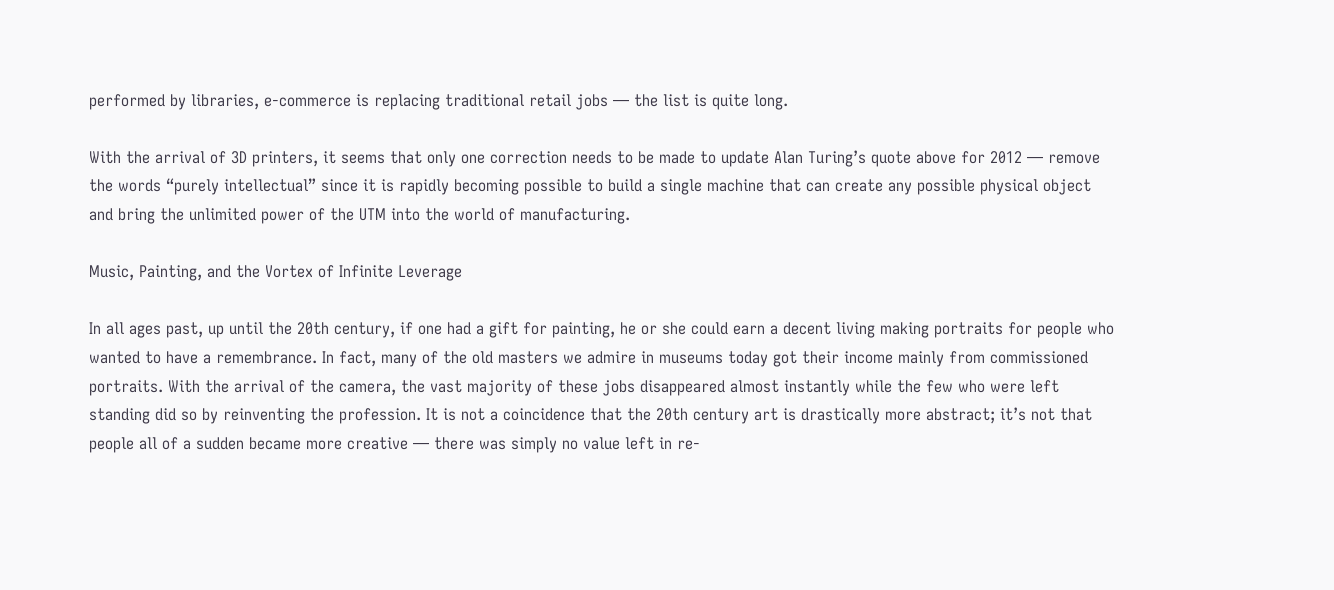performed by libraries, e-commerce is replacing traditional retail jobs — the list is quite long.

With the arrival of 3D printers, it seems that only one correction needs to be made to update Alan Turing’s quote above for 2012 — remove the words “purely intellectual” since it is rapidly becoming possible to build a single machine that can create any possible physical object and bring the unlimited power of the UTM into the world of manufacturing.

Music, Painting, and the Vortex of Infinite Leverage

In all ages past, up until the 20th century, if one had a gift for painting, he or she could earn a decent living making portraits for people who wanted to have a remembrance. In fact, many of the old masters we admire in museums today got their income mainly from commissioned portraits. With the arrival of the camera, the vast majority of these jobs disappeared almost instantly while the few who were left standing did so by reinventing the profession. It is not a coincidence that the 20th century art is drastically more abstract; it’s not that people all of a sudden became more creative — there was simply no value left in re-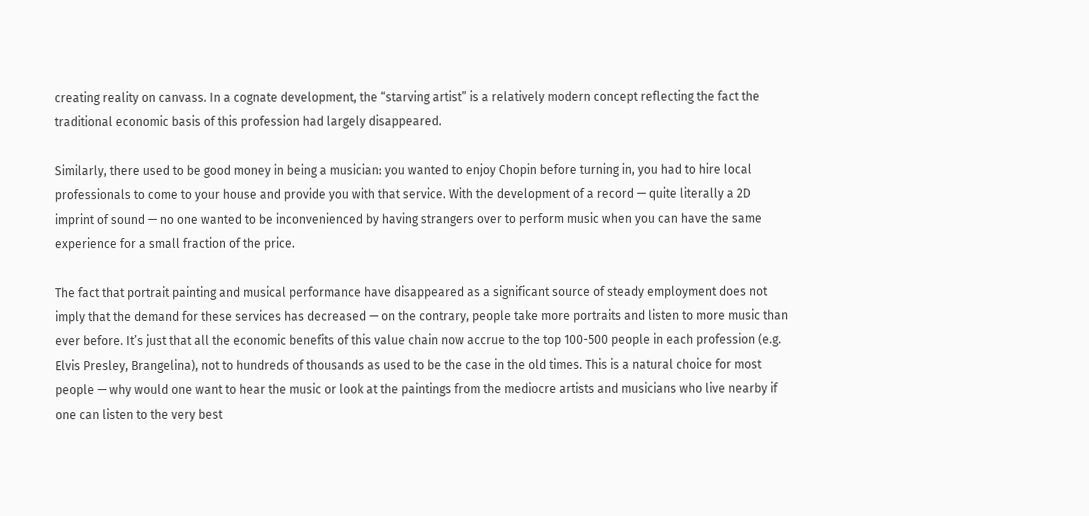creating reality on canvass. In a cognate development, the “starving artist” is a relatively modern concept reflecting the fact the traditional economic basis of this profession had largely disappeared.

Similarly, there used to be good money in being a musician: you wanted to enjoy Chopin before turning in, you had to hire local professionals to come to your house and provide you with that service. With the development of a record — quite literally a 2D imprint of sound — no one wanted to be inconvenienced by having strangers over to perform music when you can have the same experience for a small fraction of the price.

The fact that portrait painting and musical performance have disappeared as a significant source of steady employment does not imply that the demand for these services has decreased — on the contrary, people take more portraits and listen to more music than ever before. It’s just that all the economic benefits of this value chain now accrue to the top 100-500 people in each profession (e.g. Elvis Presley, Brangelina), not to hundreds of thousands as used to be the case in the old times. This is a natural choice for most people — why would one want to hear the music or look at the paintings from the mediocre artists and musicians who live nearby if one can listen to the very best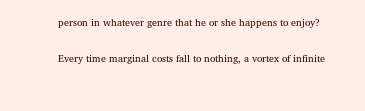person in whatever genre that he or she happens to enjoy?

Every time marginal costs fall to nothing, a vortex of infinite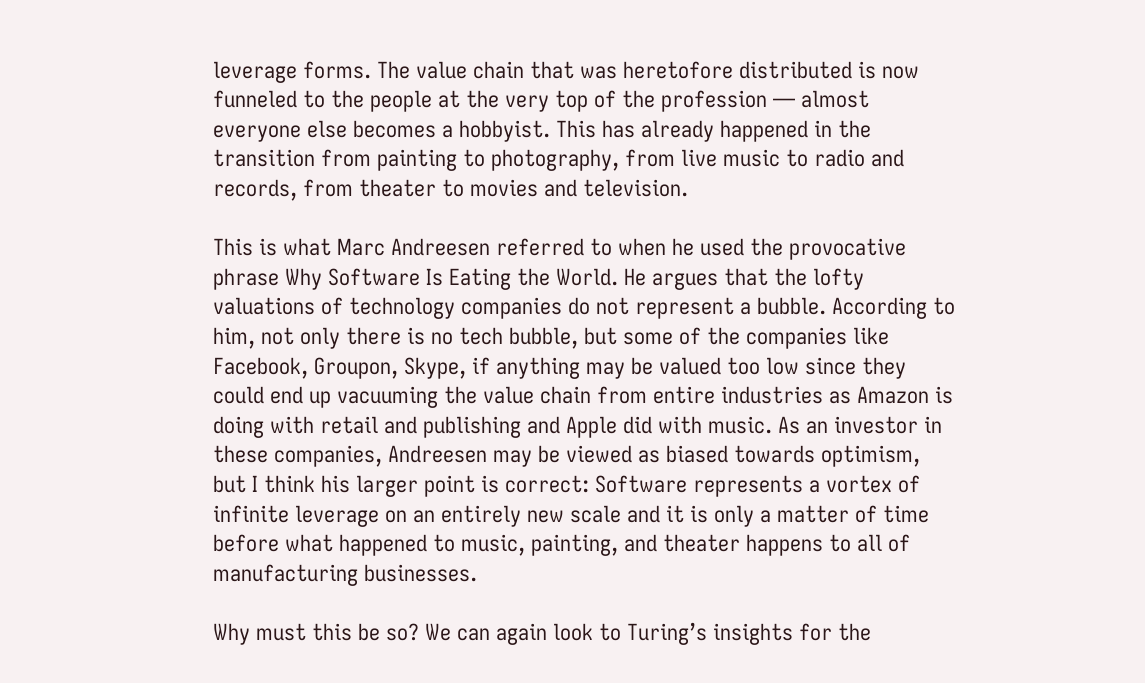leverage forms. The value chain that was heretofore distributed is now funneled to the people at the very top of the profession — almost everyone else becomes a hobbyist. This has already happened in the transition from painting to photography, from live music to radio and records, from theater to movies and television.

This is what Marc Andreesen referred to when he used the provocative phrase Why Software Is Eating the World. He argues that the lofty valuations of technology companies do not represent a bubble. According to him, not only there is no tech bubble, but some of the companies like Facebook, Groupon, Skype, if anything may be valued too low since they could end up vacuuming the value chain from entire industries as Amazon is doing with retail and publishing and Apple did with music. As an investor in these companies, Andreesen may be viewed as biased towards optimism, but I think his larger point is correct: Software represents a vortex of infinite leverage on an entirely new scale and it is only a matter of time before what happened to music, painting, and theater happens to all of manufacturing businesses.

Why must this be so? We can again look to Turing’s insights for the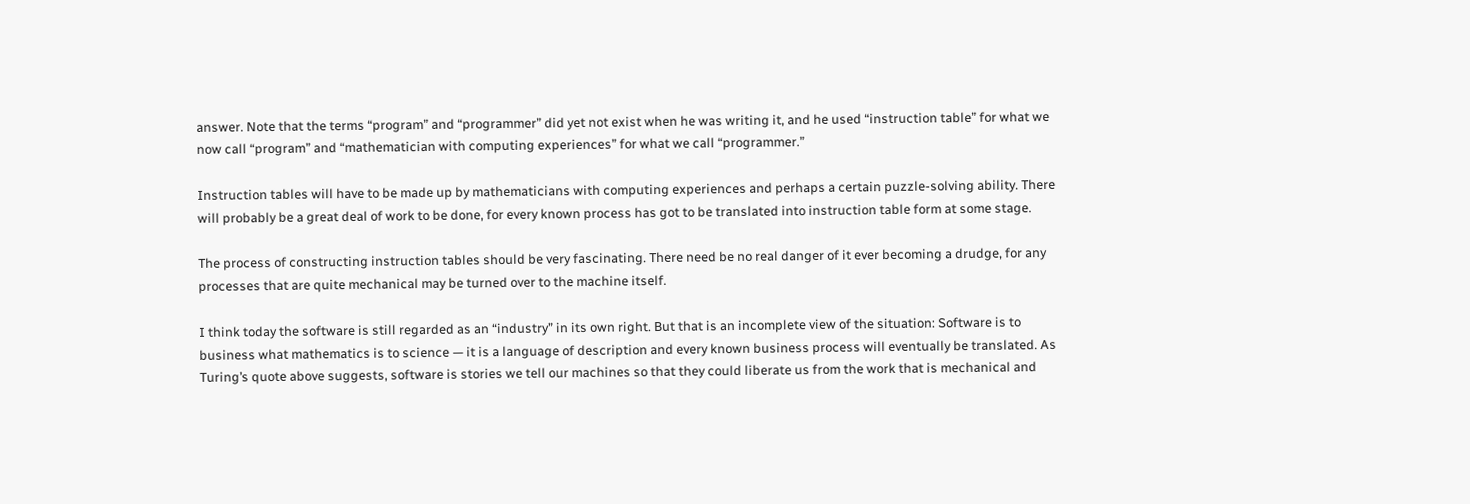answer. Note that the terms “program” and “programmer” did yet not exist when he was writing it, and he used “instruction table” for what we now call “program” and “mathematician with computing experiences” for what we call “programmer.”

Instruction tables will have to be made up by mathematicians with computing experiences and perhaps a certain puzzle-solving ability. There will probably be a great deal of work to be done, for every known process has got to be translated into instruction table form at some stage.

The process of constructing instruction tables should be very fascinating. There need be no real danger of it ever becoming a drudge, for any processes that are quite mechanical may be turned over to the machine itself.

I think today the software is still regarded as an “industry” in its own right. But that is an incomplete view of the situation: Software is to business what mathematics is to science — it is a language of description and every known business process will eventually be translated. As Turing’s quote above suggests, software is stories we tell our machines so that they could liberate us from the work that is mechanical and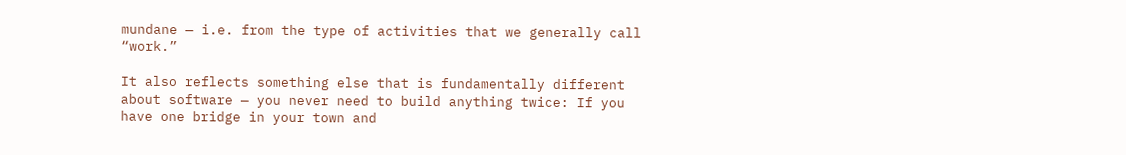mundane — i.e. from the type of activities that we generally call “work.”

It also reflects something else that is fundamentally different about software — you never need to build anything twice: If you have one bridge in your town and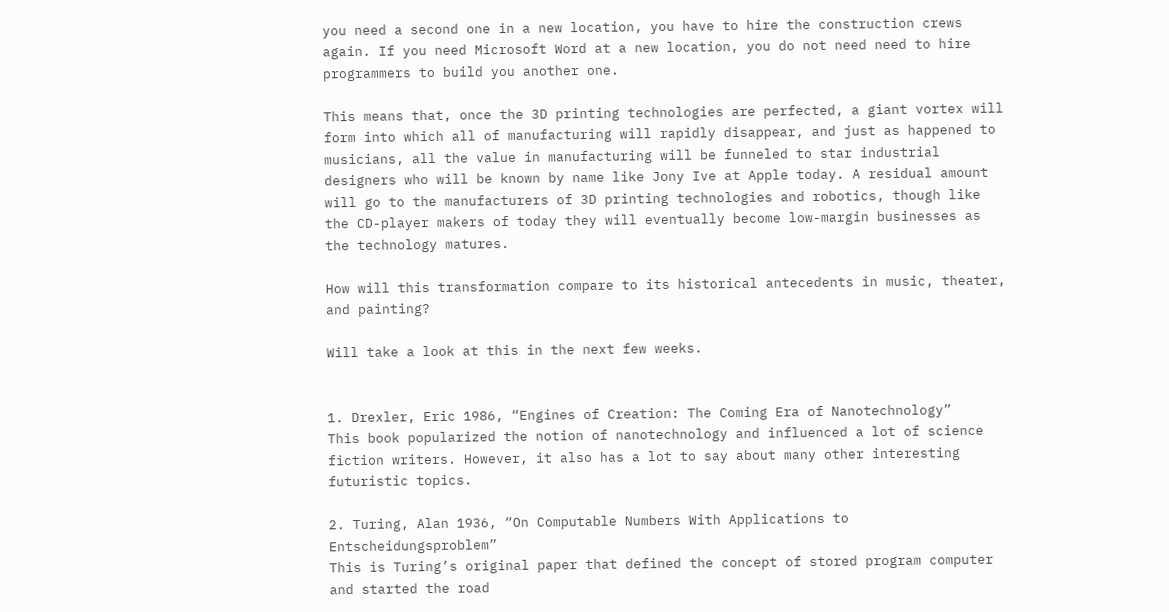you need a second one in a new location, you have to hire the construction crews again. If you need Microsoft Word at a new location, you do not need need to hire programmers to build you another one.

This means that, once the 3D printing technologies are perfected, a giant vortex will form into which all of manufacturing will rapidly disappear, and just as happened to musicians, all the value in manufacturing will be funneled to star industrial designers who will be known by name like Jony Ive at Apple today. A residual amount will go to the manufacturers of 3D printing technologies and robotics, though like the CD-player makers of today they will eventually become low-margin businesses as the technology matures.

How will this transformation compare to its historical antecedents in music, theater, and painting?

Will take a look at this in the next few weeks.


1. Drexler, Eric 1986, “Engines of Creation: The Coming Era of Nanotechnology”
This book popularized the notion of nanotechnology and influenced a lot of science fiction writers. However, it also has a lot to say about many other interesting futuristic topics.

2. Turing, Alan 1936, “On Computable Numbers With Applications to Entscheidungsproblem”
This is Turing’s original paper that defined the concept of stored program computer and started the road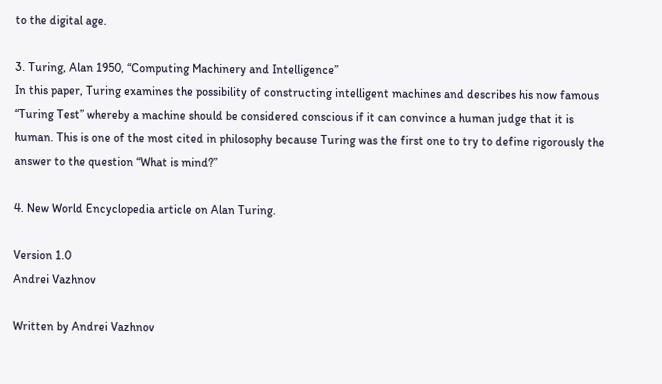to the digital age.

3. Turing, Alan 1950, “Computing Machinery and Intelligence”
In this paper, Turing examines the possibility of constructing intelligent machines and describes his now famous “Turing Test” whereby a machine should be considered conscious if it can convince a human judge that it is human. This is one of the most cited in philosophy because Turing was the first one to try to define rigorously the answer to the question “What is mind?”

4. New World Encyclopedia article on Alan Turing.

Version 1.0
Andrei Vazhnov

Written by Andrei Vazhnov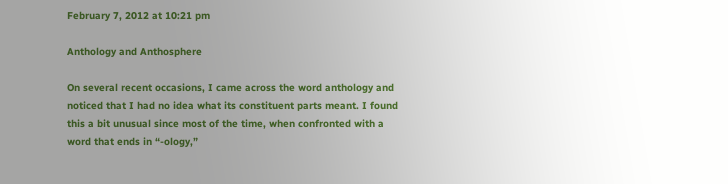February 7, 2012 at 10:21 pm

Anthology and Anthosphere

On several recent occasions, I came across the word anthology and noticed that I had no idea what its constituent parts meant. I found this a bit unusual since most of the time, when confronted with a word that ends in “-ology,”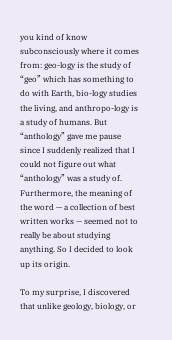you kind of know subconsciously where it comes from: geo-logy is the study of “geo” which has something to do with Earth, bio-logy studies the living, and anthropo-logy is a study of humans. But “anthology” gave me pause since I suddenly realized that I could not figure out what “anthology” was a study of. Furthermore, the meaning of the word — a collection of best written works — seemed not to really be about studying anything. So I decided to look up its origin.

To my surprise, I discovered that unlike geology, biology, or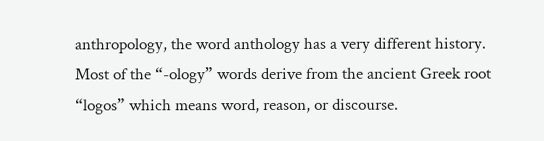anthropology, the word anthology has a very different history. Most of the “-ology” words derive from the ancient Greek root “logos” which means word, reason, or discourse.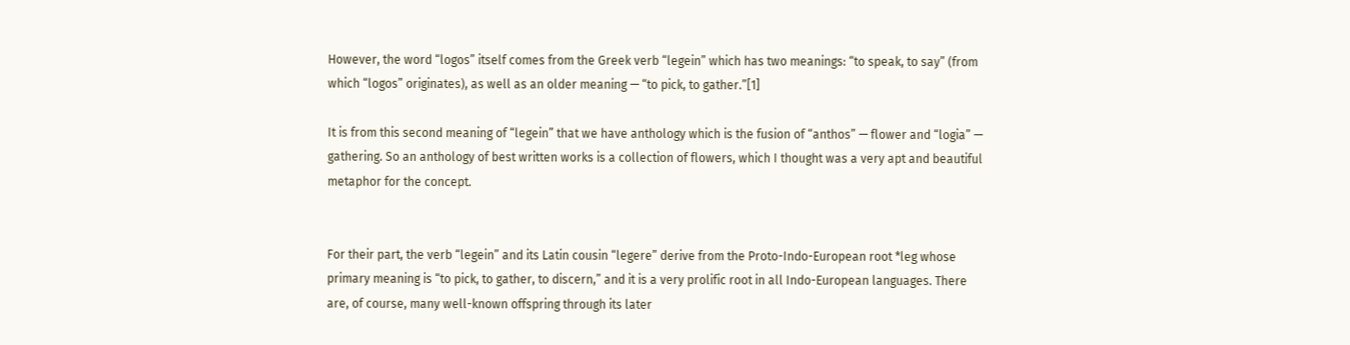However, the word “logos” itself comes from the Greek verb “legein” which has two meanings: “to speak, to say” (from which “logos” originates), as well as an older meaning — “to pick, to gather.”[1]

It is from this second meaning of “legein” that we have anthology which is the fusion of “anthos” — flower and “logia” — gathering. So an anthology of best written works is a collection of flowers, which I thought was a very apt and beautiful metaphor for the concept.


For their part, the verb “legein” and its Latin cousin “legere” derive from the Proto-Indo-European root *leg whose primary meaning is “to pick, to gather, to discern,” and it is a very prolific root in all Indo-European languages. There are, of course, many well-known offspring through its later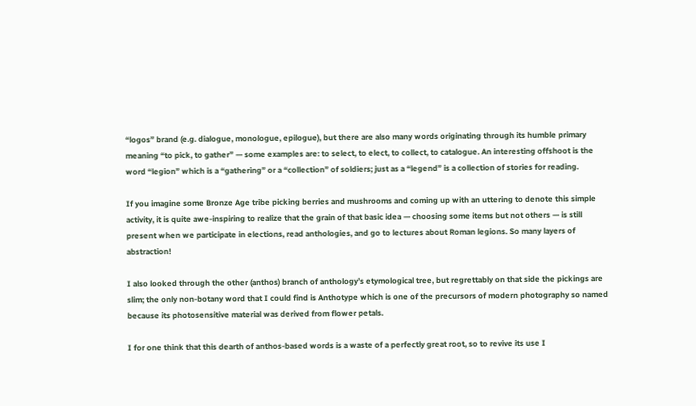“logos” brand (e.g. dialogue, monologue, epilogue), but there are also many words originating through its humble primary meaning “to pick, to gather” — some examples are: to select, to elect, to collect, to catalogue. An interesting offshoot is the word “legion” which is a “gathering” or a “collection” of soldiers; just as a “legend” is a collection of stories for reading.

If you imagine some Bronze Age tribe picking berries and mushrooms and coming up with an uttering to denote this simple activity, it is quite awe-inspiring to realize that the grain of that basic idea — choosing some items but not others — is still present when we participate in elections, read anthologies, and go to lectures about Roman legions. So many layers of abstraction!

I also looked through the other (anthos) branch of anthology’s etymological tree, but regrettably on that side the pickings are slim; the only non-botany word that I could find is Anthotype which is one of the precursors of modern photography so named because its photosensitive material was derived from flower petals.

I for one think that this dearth of anthos-based words is a waste of a perfectly great root, so to revive its use I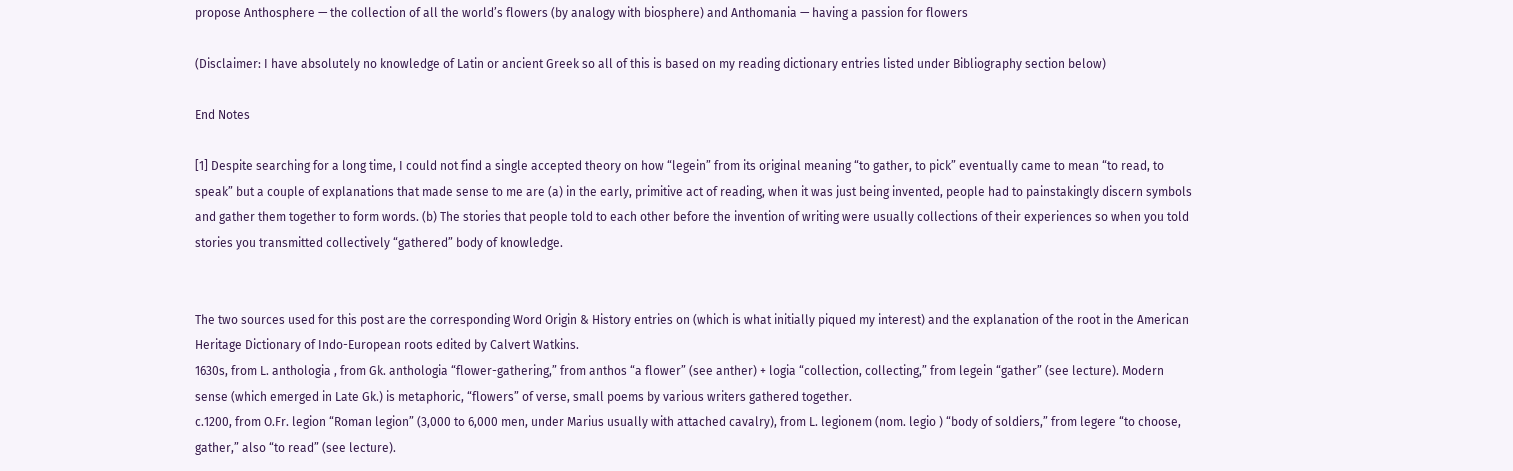propose Anthosphere — the collection of all the world’s flowers (by analogy with biosphere) and Anthomania — having a passion for flowers

(Disclaimer: I have absolutely no knowledge of Latin or ancient Greek so all of this is based on my reading dictionary entries listed under Bibliography section below)

End Notes

[1] Despite searching for a long time, I could not find a single accepted theory on how “legein” from its original meaning “to gather, to pick” eventually came to mean “to read, to speak” but a couple of explanations that made sense to me are (a) in the early, primitive act of reading, when it was just being invented, people had to painstakingly discern symbols and gather them together to form words. (b) The stories that people told to each other before the invention of writing were usually collections of their experiences so when you told stories you transmitted collectively “gathered” body of knowledge.


The two sources used for this post are the corresponding Word Origin & History entries on (which is what initially piqued my interest) and the explanation of the root in the American Heritage Dictionary of Indo-European roots edited by Calvert Watkins.
1630s, from L. anthologia , from Gk. anthologia “flower-gathering,” from anthos “a flower” (see anther) + logia “collection, collecting,” from legein “gather” (see lecture). Modern sense (which emerged in Late Gk.) is metaphoric, “flowers” of verse, small poems by various writers gathered together.
c.1200, from O.Fr. legion “Roman legion” (3,000 to 6,000 men, under Marius usually with attached cavalry), from L. legionem (nom. legio ) “body of soldiers,” from legere “to choose, gather,” also “to read” (see lecture).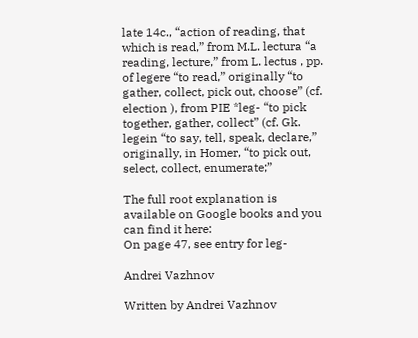late 14c., “action of reading, that which is read,” from M.L. lectura “a reading, lecture,” from L. lectus , pp. of legere “to read,” originally “to gather, collect, pick out, choose” (cf. election ), from PIE *leg- “to pick together, gather, collect” (cf. Gk. legein “to say, tell, speak, declare,” originally, in Homer, “to pick out, select, collect, enumerate;”

The full root explanation is available on Google books and you can find it here:
On page 47, see entry for leg-

Andrei Vazhnov

Written by Andrei Vazhnov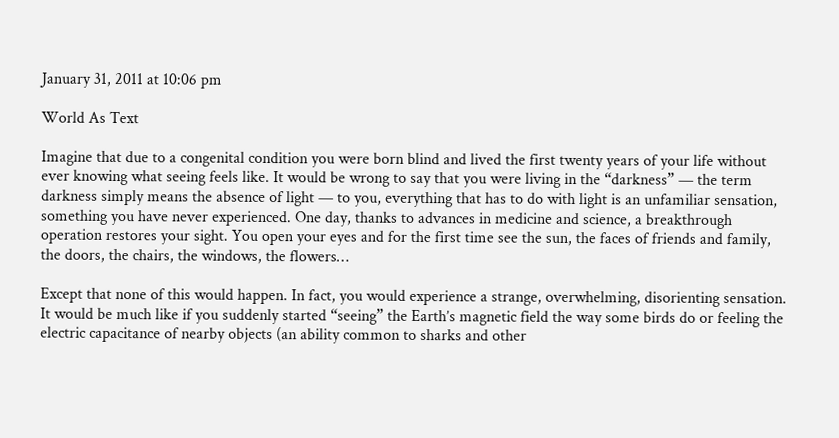January 31, 2011 at 10:06 pm

World As Text

Imagine that due to a congenital condition you were born blind and lived the first twenty years of your life without ever knowing what seeing feels like. It would be wrong to say that you were living in the “darkness” — the term darkness simply means the absence of light — to you, everything that has to do with light is an unfamiliar sensation, something you have never experienced. One day, thanks to advances in medicine and science, a breakthrough operation restores your sight. You open your eyes and for the first time see the sun, the faces of friends and family, the doors, the chairs, the windows, the flowers…

Except that none of this would happen. In fact, you would experience a strange, overwhelming, disorienting sensation. It would be much like if you suddenly started “seeing” the Earth’s magnetic field the way some birds do or feeling the electric capacitance of nearby objects (an ability common to sharks and other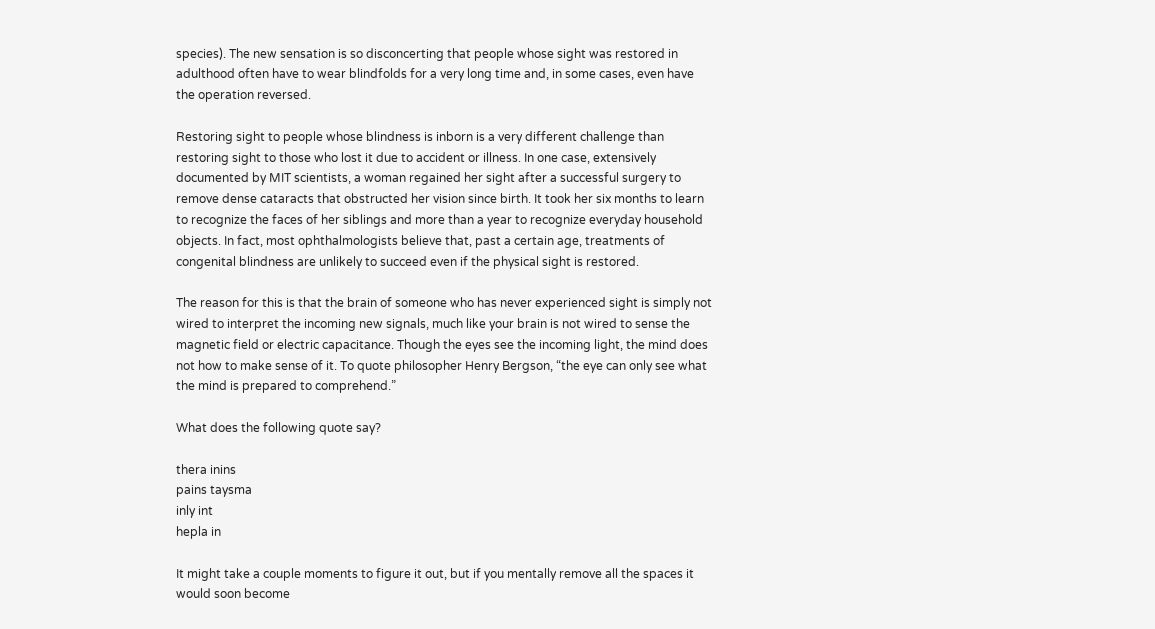species). The new sensation is so disconcerting that people whose sight was restored in adulthood often have to wear blindfolds for a very long time and, in some cases, even have the operation reversed.

Restoring sight to people whose blindness is inborn is a very different challenge than restoring sight to those who lost it due to accident or illness. In one case, extensively documented by MIT scientists, a woman regained her sight after a successful surgery to remove dense cataracts that obstructed her vision since birth. It took her six months to learn to recognize the faces of her siblings and more than a year to recognize everyday household objects. In fact, most ophthalmologists believe that, past a certain age, treatments of congenital blindness are unlikely to succeed even if the physical sight is restored.

The reason for this is that the brain of someone who has never experienced sight is simply not wired to interpret the incoming new signals, much like your brain is not wired to sense the magnetic field or electric capacitance. Though the eyes see the incoming light, the mind does not how to make sense of it. To quote philosopher Henry Bergson, “the eye can only see what the mind is prepared to comprehend.”

What does the following quote say?

thera inins
pains taysma
inly int
hepla in

It might take a couple moments to figure it out, but if you mentally remove all the spaces it would soon become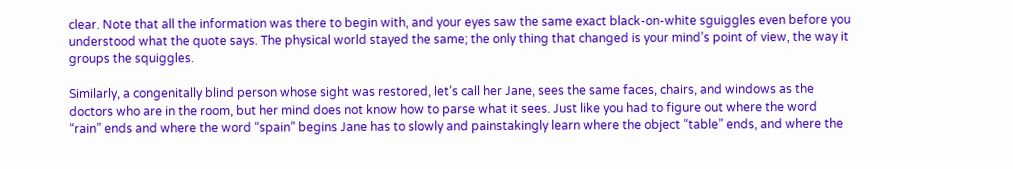clear. Note that all the information was there to begin with, and your eyes saw the same exact black-on-white sguiggles even before you understood what the quote says. The physical world stayed the same; the only thing that changed is your mind’s point of view, the way it groups the squiggles.

Similarly, a congenitally blind person whose sight was restored, let’s call her Jane, sees the same faces, chairs, and windows as the doctors who are in the room, but her mind does not know how to parse what it sees. Just like you had to figure out where the word “rain” ends and where the word “spain” begins Jane has to slowly and painstakingly learn where the object “table” ends, and where the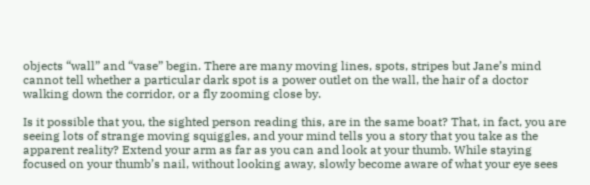objects “wall” and “vase” begin. There are many moving lines, spots, stripes but Jane’s mind cannot tell whether a particular dark spot is a power outlet on the wall, the hair of a doctor walking down the corridor, or a fly zooming close by.

Is it possible that you, the sighted person reading this, are in the same boat? That, in fact, you are seeing lots of strange moving squiggles, and your mind tells you a story that you take as the apparent reality? Extend your arm as far as you can and look at your thumb. While staying focused on your thumb’s nail, without looking away, slowly become aware of what your eye sees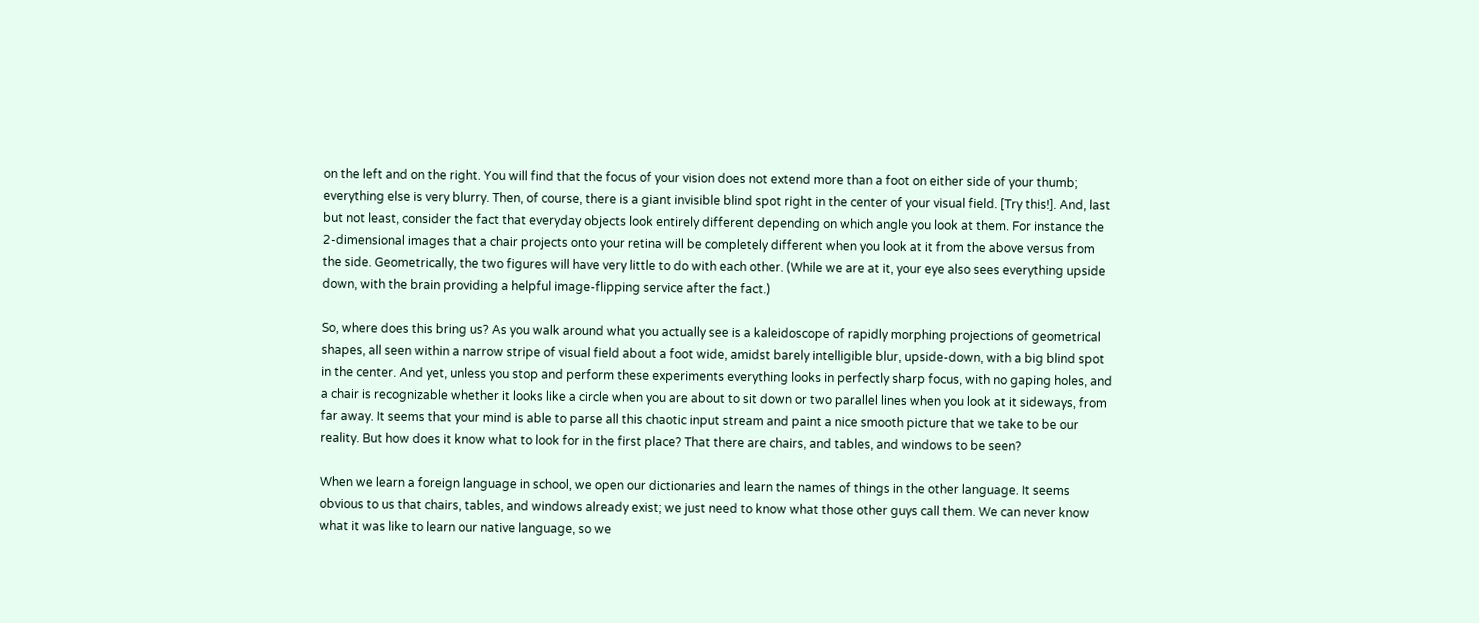on the left and on the right. You will find that the focus of your vision does not extend more than a foot on either side of your thumb; everything else is very blurry. Then, of course, there is a giant invisible blind spot right in the center of your visual field. [Try this!]. And, last but not least, consider the fact that everyday objects look entirely different depending on which angle you look at them. For instance the 2-dimensional images that a chair projects onto your retina will be completely different when you look at it from the above versus from the side. Geometrically, the two figures will have very little to do with each other. (While we are at it, your eye also sees everything upside down, with the brain providing a helpful image-flipping service after the fact.)

So, where does this bring us? As you walk around what you actually see is a kaleidoscope of rapidly morphing projections of geometrical shapes, all seen within a narrow stripe of visual field about a foot wide, amidst barely intelligible blur, upside-down, with a big blind spot in the center. And yet, unless you stop and perform these experiments everything looks in perfectly sharp focus, with no gaping holes, and a chair is recognizable whether it looks like a circle when you are about to sit down or two parallel lines when you look at it sideways, from far away. It seems that your mind is able to parse all this chaotic input stream and paint a nice smooth picture that we take to be our reality. But how does it know what to look for in the first place? That there are chairs, and tables, and windows to be seen?

When we learn a foreign language in school, we open our dictionaries and learn the names of things in the other language. It seems obvious to us that chairs, tables, and windows already exist; we just need to know what those other guys call them. We can never know what it was like to learn our native language, so we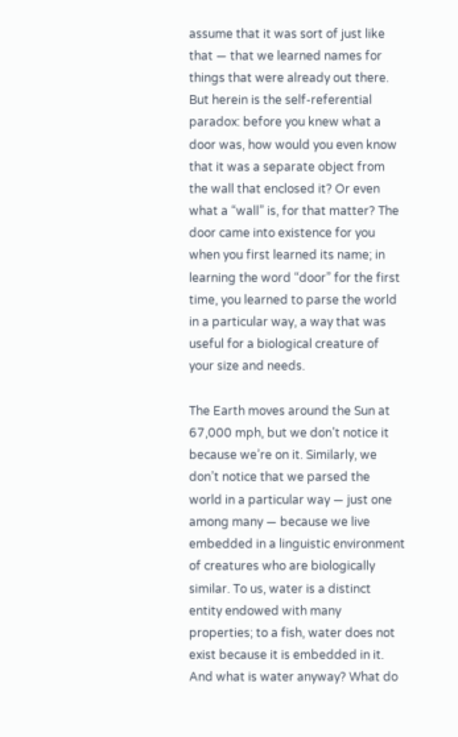assume that it was sort of just like that — that we learned names for things that were already out there. But herein is the self-referential paradox: before you knew what a door was, how would you even know that it was a separate object from the wall that enclosed it? Or even what a “wall” is, for that matter? The door came into existence for you when you first learned its name; in learning the word “door” for the first time, you learned to parse the world in a particular way, a way that was useful for a biological creature of your size and needs.

The Earth moves around the Sun at 67,000 mph, but we don’t notice it because we’re on it. Similarly, we don’t notice that we parsed the world in a particular way — just one among many — because we live embedded in a linguistic environment of creatures who are biologically similar. To us, water is a distinct entity endowed with many properties; to a fish, water does not exist because it is embedded in it. And what is water anyway? What do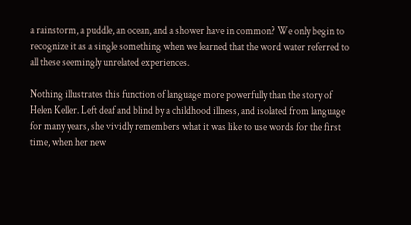a rainstorm, a puddle, an ocean, and a shower have in common? We only begin to recognize it as a single something when we learned that the word water referred to all these seemingly unrelated experiences.

Nothing illustrates this function of language more powerfully than the story of Helen Keller. Left deaf and blind by a childhood illness, and isolated from language for many years, she vividly remembers what it was like to use words for the first time, when her new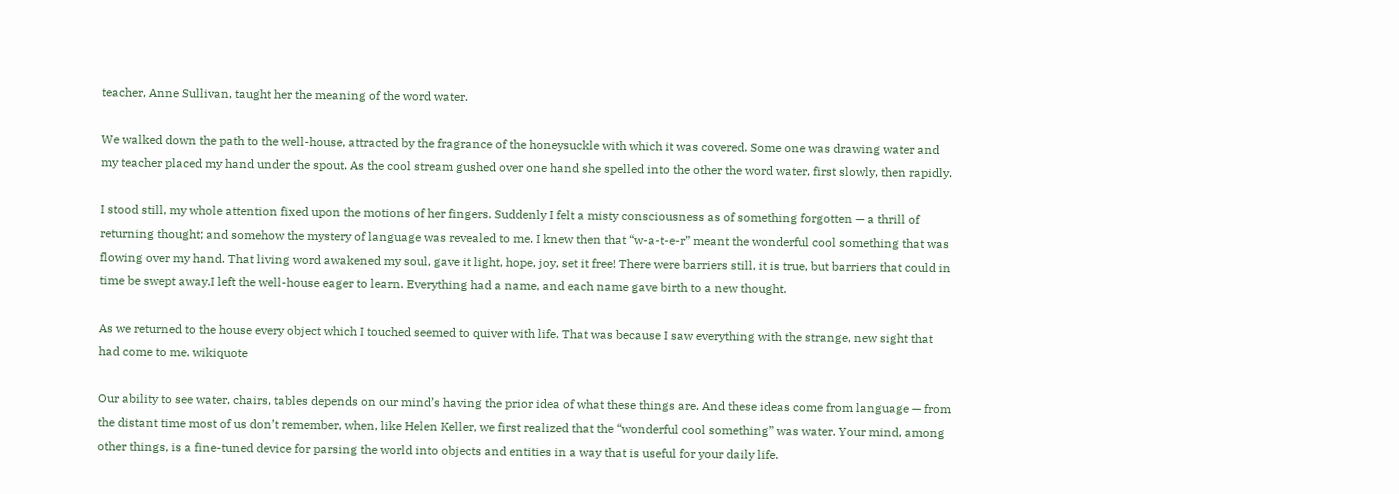teacher, Anne Sullivan, taught her the meaning of the word water.

We walked down the path to the well-house, attracted by the fragrance of the honeysuckle with which it was covered. Some one was drawing water and my teacher placed my hand under the spout. As the cool stream gushed over one hand she spelled into the other the word water, first slowly, then rapidly.

I stood still, my whole attention fixed upon the motions of her fingers. Suddenly I felt a misty consciousness as of something forgotten — a thrill of returning thought; and somehow the mystery of language was revealed to me. I knew then that “w-a-t-e-r” meant the wonderful cool something that was flowing over my hand. That living word awakened my soul, gave it light, hope, joy, set it free! There were barriers still, it is true, but barriers that could in time be swept away.I left the well-house eager to learn. Everything had a name, and each name gave birth to a new thought.

As we returned to the house every object which I touched seemed to quiver with life. That was because I saw everything with the strange, new sight that had come to me. wikiquote

Our ability to see water, chairs, tables depends on our mind’s having the prior idea of what these things are. And these ideas come from language — from the distant time most of us don’t remember, when, like Helen Keller, we first realized that the “wonderful cool something” was water. Your mind, among other things, is a fine-tuned device for parsing the world into objects and entities in a way that is useful for your daily life.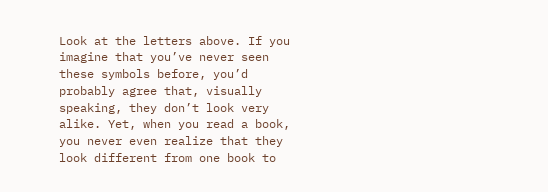Look at the letters above. If you imagine that you’ve never seen these symbols before, you’d probably agree that, visually speaking, they don’t look very alike. Yet, when you read a book, you never even realize that they look different from one book to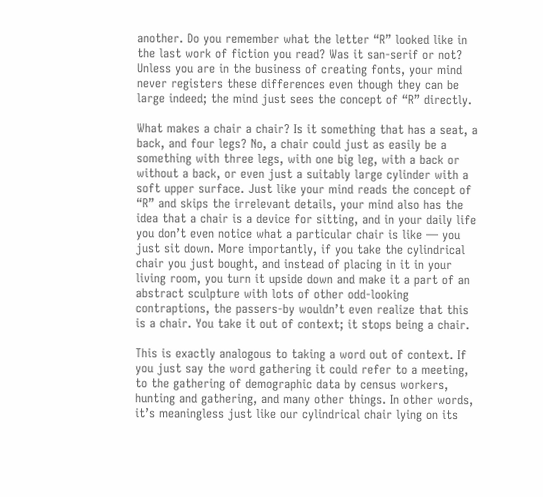another. Do you remember what the letter “R” looked like in the last work of fiction you read? Was it san-serif or not? Unless you are in the business of creating fonts, your mind never registers these differences even though they can be large indeed; the mind just sees the concept of “R” directly.

What makes a chair a chair? Is it something that has a seat, a back, and four legs? No, a chair could just as easily be a something with three legs, with one big leg, with a back or without a back, or even just a suitably large cylinder with a soft upper surface. Just like your mind reads the concept of “R” and skips the irrelevant details, your mind also has the idea that a chair is a device for sitting, and in your daily life you don’t even notice what a particular chair is like — you just sit down. More importantly, if you take the cylindrical chair you just bought, and instead of placing in it in your living room, you turn it upside down and make it a part of an abstract sculpture with lots of other odd-looking contraptions, the passers-by wouldn’t even realize that this is a chair. You take it out of context; it stops being a chair.

This is exactly analogous to taking a word out of context. If you just say the word gathering it could refer to a meeting, to the gathering of demographic data by census workers, hunting and gathering, and many other things. In other words, it’s meaningless just like our cylindrical chair lying on its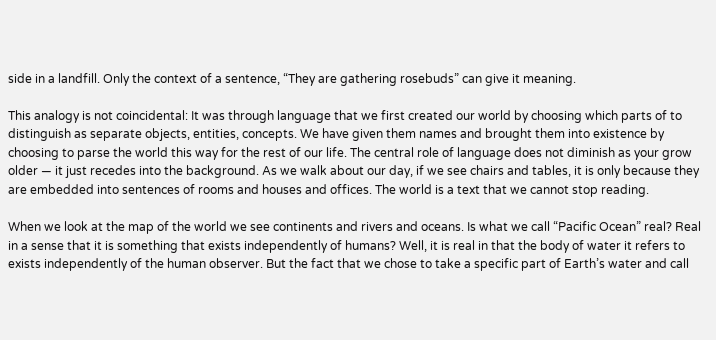side in a landfill. Only the context of a sentence, “They are gathering rosebuds” can give it meaning.

This analogy is not coincidental: It was through language that we first created our world by choosing which parts of to distinguish as separate objects, entities, concepts. We have given them names and brought them into existence by choosing to parse the world this way for the rest of our life. The central role of language does not diminish as your grow older — it just recedes into the background. As we walk about our day, if we see chairs and tables, it is only because they are embedded into sentences of rooms and houses and offices. The world is a text that we cannot stop reading.

When we look at the map of the world we see continents and rivers and oceans. Is what we call “Pacific Ocean” real? Real in a sense that it is something that exists independently of humans? Well, it is real in that the body of water it refers to exists independently of the human observer. But the fact that we chose to take a specific part of Earth’s water and call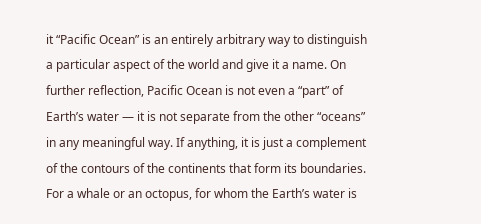it “Pacific Ocean” is an entirely arbitrary way to distinguish a particular aspect of the world and give it a name. On further reflection, Pacific Ocean is not even a “part” of Earth’s water — it is not separate from the other “oceans” in any meaningful way. If anything, it is just a complement of the contours of the continents that form its boundaries. For a whale or an octopus, for whom the Earth’s water is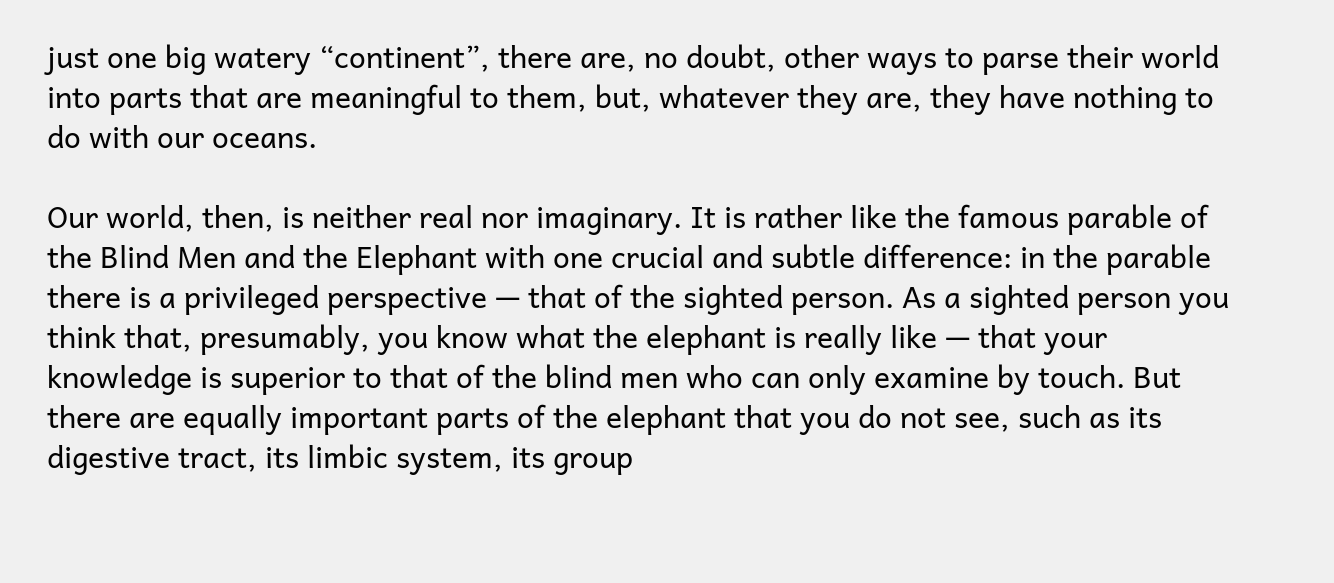just one big watery “continent”, there are, no doubt, other ways to parse their world into parts that are meaningful to them, but, whatever they are, they have nothing to do with our oceans.

Our world, then, is neither real nor imaginary. It is rather like the famous parable of the Blind Men and the Elephant with one crucial and subtle difference: in the parable there is a privileged perspective — that of the sighted person. As a sighted person you think that, presumably, you know what the elephant is really like — that your knowledge is superior to that of the blind men who can only examine by touch. But there are equally important parts of the elephant that you do not see, such as its digestive tract, its limbic system, its group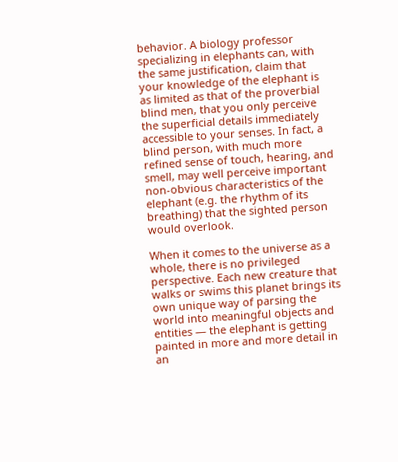behavior. A biology professor specializing in elephants can, with the same justification, claim that your knowledge of the elephant is as limited as that of the proverbial blind men, that you only perceive the superficial details immediately accessible to your senses. In fact, a blind person, with much more refined sense of touch, hearing, and smell, may well perceive important non-obvious characteristics of the elephant (e.g. the rhythm of its breathing) that the sighted person would overlook.

When it comes to the universe as a whole, there is no privileged perspective. Each new creature that walks or swims this planet brings its own unique way of parsing the world into meaningful objects and entities — the elephant is getting painted in more and more detail in an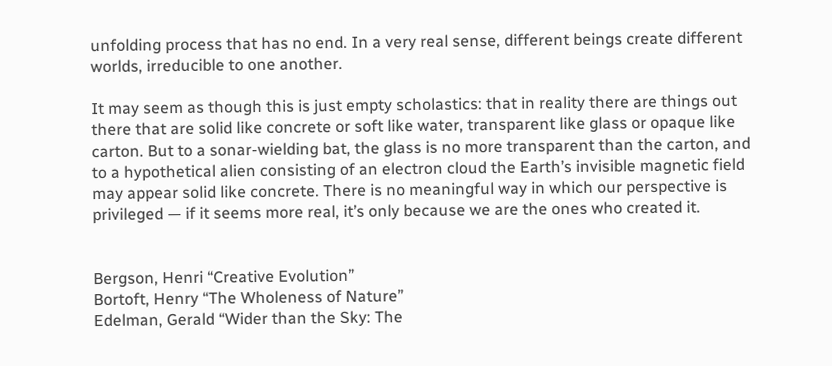unfolding process that has no end. In a very real sense, different beings create different worlds, irreducible to one another.

It may seem as though this is just empty scholastics: that in reality there are things out there that are solid like concrete or soft like water, transparent like glass or opaque like carton. But to a sonar-wielding bat, the glass is no more transparent than the carton, and to a hypothetical alien consisting of an electron cloud the Earth’s invisible magnetic field may appear solid like concrete. There is no meaningful way in which our perspective is privileged — if it seems more real, it’s only because we are the ones who created it.


Bergson, Henri “Creative Evolution”
Bortoft, Henry “The Wholeness of Nature”
Edelman, Gerald “Wider than the Sky: The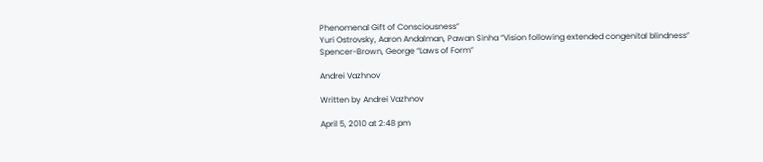Phenomenal Gift of Consciousness”
Yuri Ostrovsky, Aaron Andalman, Pawan Sinha “Vision following extended congenital blindness”
Spencer-Brown, George “Laws of Form”

Andrei Vazhnov

Written by Andrei Vazhnov

April 5, 2010 at 2:48 pm